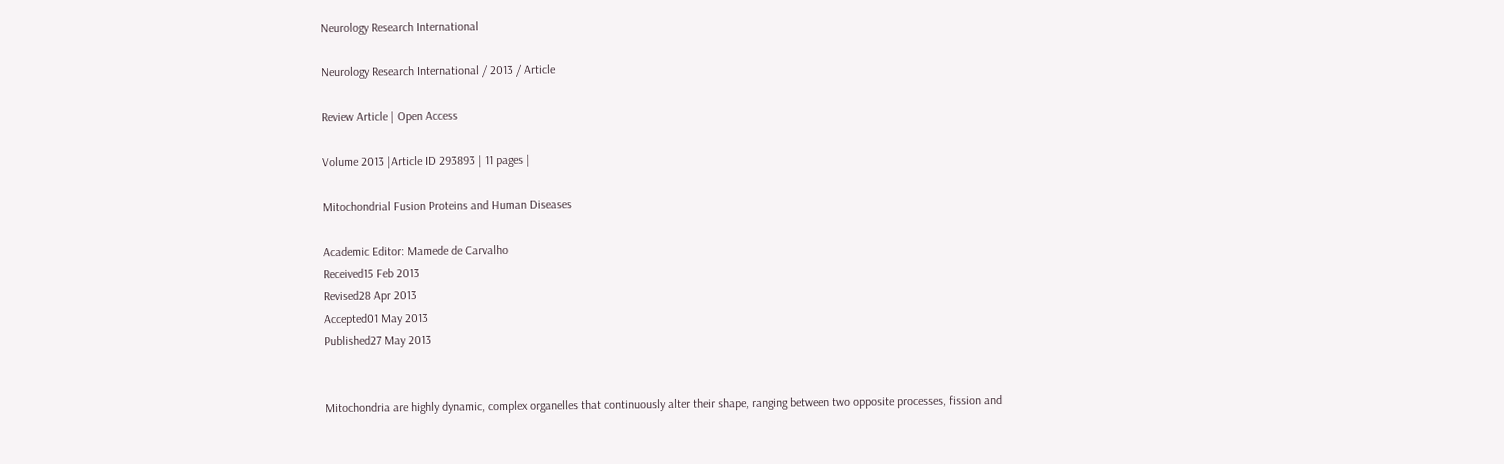Neurology Research International

Neurology Research International / 2013 / Article

Review Article | Open Access

Volume 2013 |Article ID 293893 | 11 pages |

Mitochondrial Fusion Proteins and Human Diseases

Academic Editor: Mamede de Carvalho
Received15 Feb 2013
Revised28 Apr 2013
Accepted01 May 2013
Published27 May 2013


Mitochondria are highly dynamic, complex organelles that continuously alter their shape, ranging between two opposite processes, fission and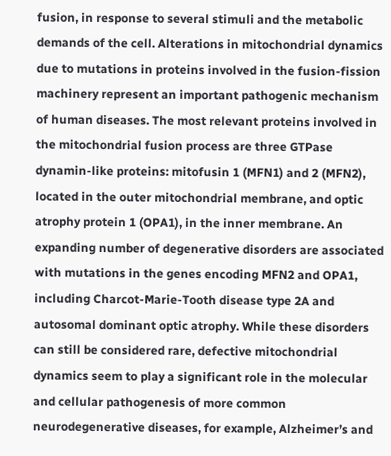fusion, in response to several stimuli and the metabolic demands of the cell. Alterations in mitochondrial dynamics due to mutations in proteins involved in the fusion-fission machinery represent an important pathogenic mechanism of human diseases. The most relevant proteins involved in the mitochondrial fusion process are three GTPase dynamin-like proteins: mitofusin 1 (MFN1) and 2 (MFN2), located in the outer mitochondrial membrane, and optic atrophy protein 1 (OPA1), in the inner membrane. An expanding number of degenerative disorders are associated with mutations in the genes encoding MFN2 and OPA1, including Charcot-Marie-Tooth disease type 2A and autosomal dominant optic atrophy. While these disorders can still be considered rare, defective mitochondrial dynamics seem to play a significant role in the molecular and cellular pathogenesis of more common neurodegenerative diseases, for example, Alzheimer’s and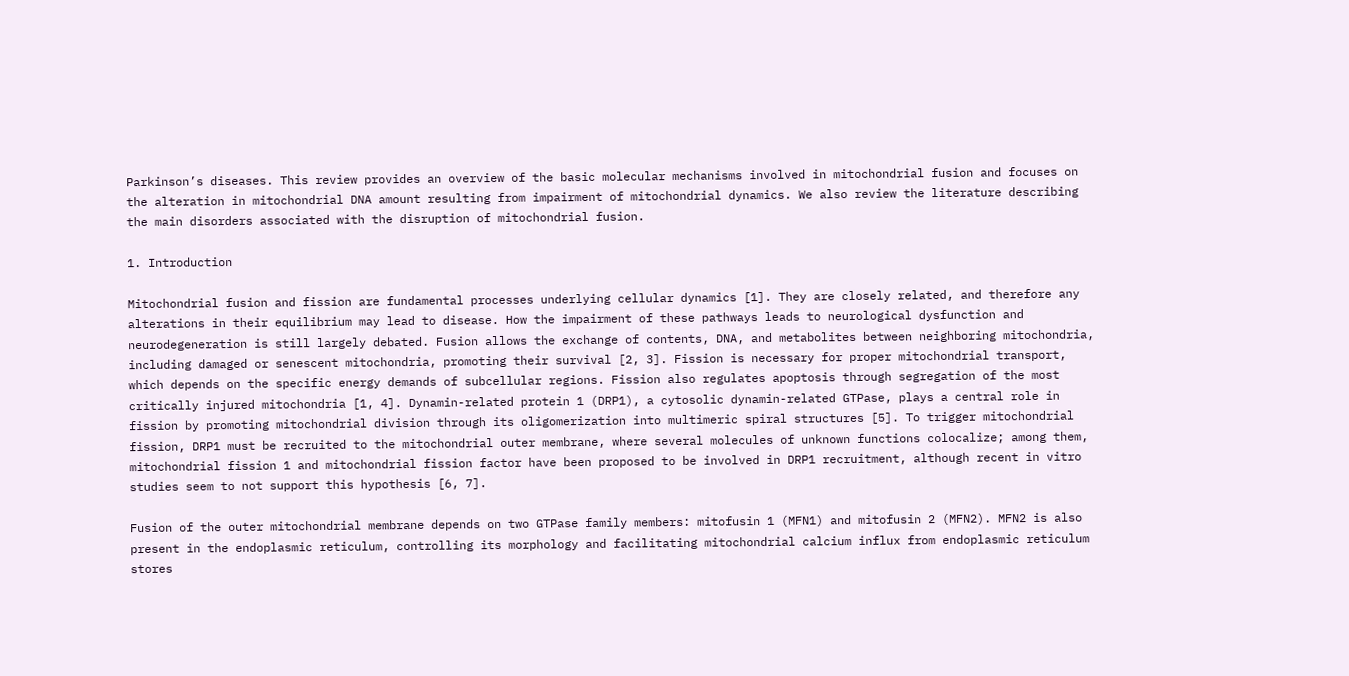Parkinson’s diseases. This review provides an overview of the basic molecular mechanisms involved in mitochondrial fusion and focuses on the alteration in mitochondrial DNA amount resulting from impairment of mitochondrial dynamics. We also review the literature describing the main disorders associated with the disruption of mitochondrial fusion.

1. Introduction

Mitochondrial fusion and fission are fundamental processes underlying cellular dynamics [1]. They are closely related, and therefore any alterations in their equilibrium may lead to disease. How the impairment of these pathways leads to neurological dysfunction and neurodegeneration is still largely debated. Fusion allows the exchange of contents, DNA, and metabolites between neighboring mitochondria, including damaged or senescent mitochondria, promoting their survival [2, 3]. Fission is necessary for proper mitochondrial transport, which depends on the specific energy demands of subcellular regions. Fission also regulates apoptosis through segregation of the most critically injured mitochondria [1, 4]. Dynamin-related protein 1 (DRP1), a cytosolic dynamin-related GTPase, plays a central role in fission by promoting mitochondrial division through its oligomerization into multimeric spiral structures [5]. To trigger mitochondrial fission, DRP1 must be recruited to the mitochondrial outer membrane, where several molecules of unknown functions colocalize; among them, mitochondrial fission 1 and mitochondrial fission factor have been proposed to be involved in DRP1 recruitment, although recent in vitro studies seem to not support this hypothesis [6, 7].

Fusion of the outer mitochondrial membrane depends on two GTPase family members: mitofusin 1 (MFN1) and mitofusin 2 (MFN2). MFN2 is also present in the endoplasmic reticulum, controlling its morphology and facilitating mitochondrial calcium influx from endoplasmic reticulum stores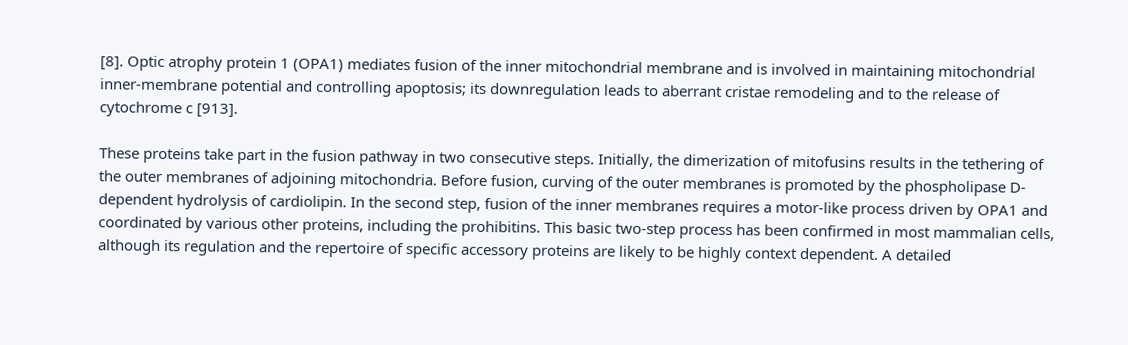[8]. Optic atrophy protein 1 (OPA1) mediates fusion of the inner mitochondrial membrane and is involved in maintaining mitochondrial inner-membrane potential and controlling apoptosis; its downregulation leads to aberrant cristae remodeling and to the release of cytochrome c [913].

These proteins take part in the fusion pathway in two consecutive steps. Initially, the dimerization of mitofusins results in the tethering of the outer membranes of adjoining mitochondria. Before fusion, curving of the outer membranes is promoted by the phospholipase D-dependent hydrolysis of cardiolipin. In the second step, fusion of the inner membranes requires a motor-like process driven by OPA1 and coordinated by various other proteins, including the prohibitins. This basic two-step process has been confirmed in most mammalian cells, although its regulation and the repertoire of specific accessory proteins are likely to be highly context dependent. A detailed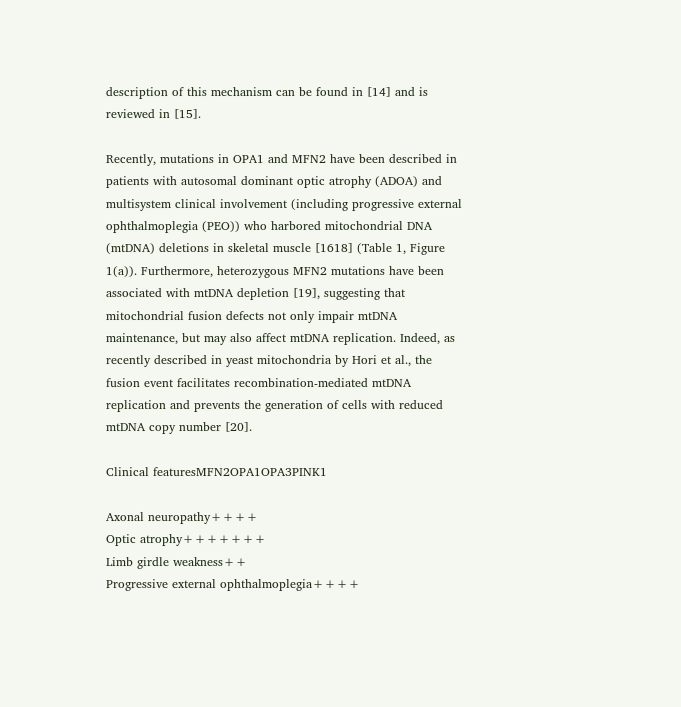description of this mechanism can be found in [14] and is reviewed in [15].

Recently, mutations in OPA1 and MFN2 have been described in patients with autosomal dominant optic atrophy (ADOA) and multisystem clinical involvement (including progressive external ophthalmoplegia (PEO)) who harbored mitochondrial DNA (mtDNA) deletions in skeletal muscle [1618] (Table 1, Figure 1(a)). Furthermore, heterozygous MFN2 mutations have been associated with mtDNA depletion [19], suggesting that mitochondrial fusion defects not only impair mtDNA maintenance, but may also affect mtDNA replication. Indeed, as recently described in yeast mitochondria by Hori et al., the fusion event facilitates recombination-mediated mtDNA replication and prevents the generation of cells with reduced mtDNA copy number [20].

Clinical featuresMFN2OPA1OPA3PINK1

Axonal neuropathy++++
Optic atrophy+++++++
Limb girdle weakness++
Progressive external ophthalmoplegia++++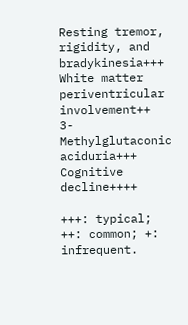Resting tremor, rigidity, and bradykinesia+++
White matter periventricular involvement++
3-Methylglutaconic aciduria+++
Cognitive decline++++

+++: typical; ++: common; +: infrequent.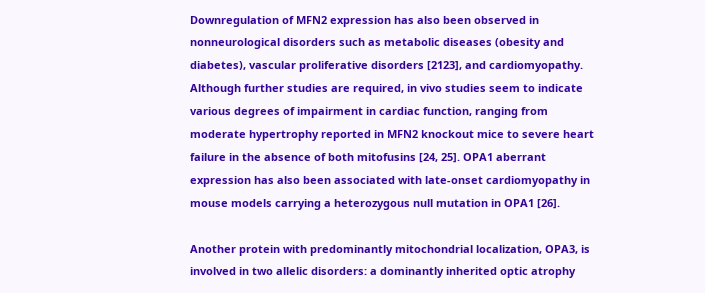Downregulation of MFN2 expression has also been observed in nonneurological disorders such as metabolic diseases (obesity and diabetes), vascular proliferative disorders [2123], and cardiomyopathy. Although further studies are required, in vivo studies seem to indicate various degrees of impairment in cardiac function, ranging from moderate hypertrophy reported in MFN2 knockout mice to severe heart failure in the absence of both mitofusins [24, 25]. OPA1 aberrant expression has also been associated with late-onset cardiomyopathy in mouse models carrying a heterozygous null mutation in OPA1 [26].

Another protein with predominantly mitochondrial localization, OPA3, is involved in two allelic disorders: a dominantly inherited optic atrophy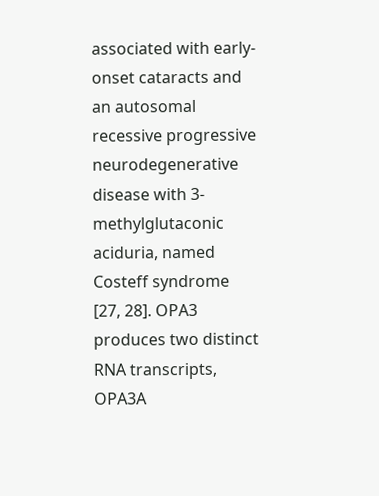associated with early-onset cataracts and an autosomal recessive progressive neurodegenerative disease with 3-methylglutaconic aciduria, named Costeff syndrome [27, 28]. OPA3 produces two distinct RNA transcripts, OPA3A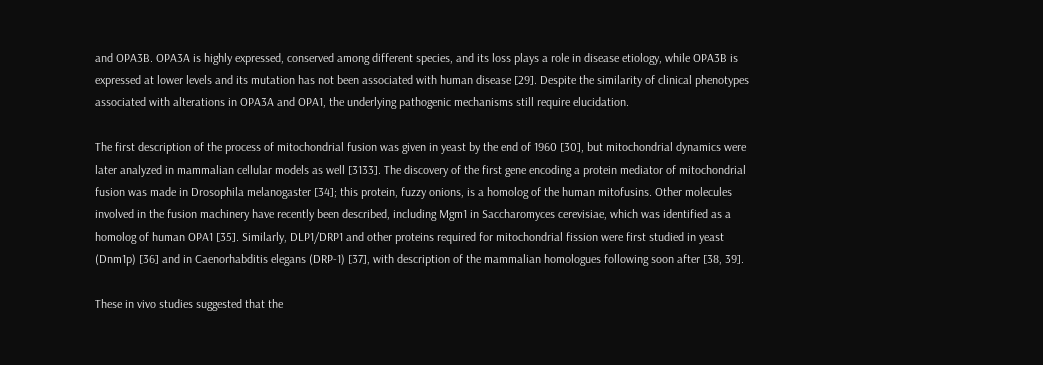and OPA3B. OPA3A is highly expressed, conserved among different species, and its loss plays a role in disease etiology, while OPA3B is expressed at lower levels and its mutation has not been associated with human disease [29]. Despite the similarity of clinical phenotypes associated with alterations in OPA3A and OPA1, the underlying pathogenic mechanisms still require elucidation.

The first description of the process of mitochondrial fusion was given in yeast by the end of 1960 [30], but mitochondrial dynamics were later analyzed in mammalian cellular models as well [3133]. The discovery of the first gene encoding a protein mediator of mitochondrial fusion was made in Drosophila melanogaster [34]; this protein, fuzzy onions, is a homolog of the human mitofusins. Other molecules involved in the fusion machinery have recently been described, including Mgm1 in Saccharomyces cerevisiae, which was identified as a homolog of human OPA1 [35]. Similarly, DLP1/DRP1 and other proteins required for mitochondrial fission were first studied in yeast (Dnm1p) [36] and in Caenorhabditis elegans (DRP-1) [37], with description of the mammalian homologues following soon after [38, 39].

These in vivo studies suggested that the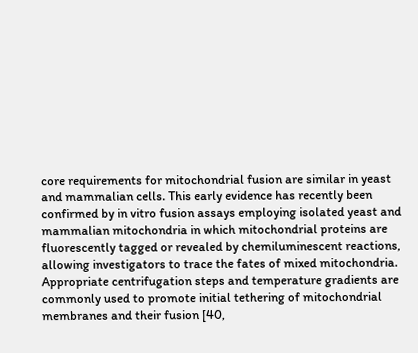core requirements for mitochondrial fusion are similar in yeast and mammalian cells. This early evidence has recently been confirmed by in vitro fusion assays employing isolated yeast and mammalian mitochondria in which mitochondrial proteins are fluorescently tagged or revealed by chemiluminescent reactions, allowing investigators to trace the fates of mixed mitochondria. Appropriate centrifugation steps and temperature gradients are commonly used to promote initial tethering of mitochondrial membranes and their fusion [40,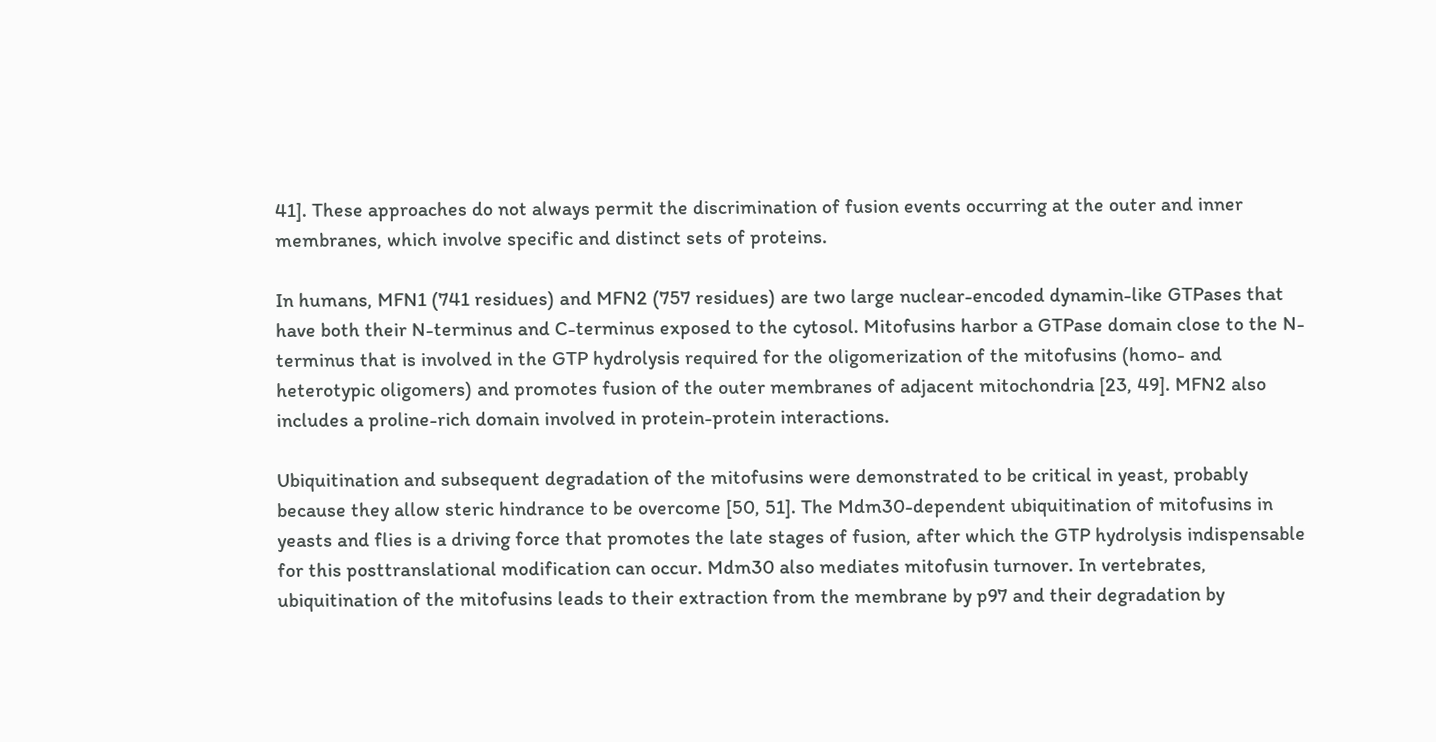41]. These approaches do not always permit the discrimination of fusion events occurring at the outer and inner membranes, which involve specific and distinct sets of proteins.

In humans, MFN1 (741 residues) and MFN2 (757 residues) are two large nuclear-encoded dynamin-like GTPases that have both their N-terminus and C-terminus exposed to the cytosol. Mitofusins harbor a GTPase domain close to the N-terminus that is involved in the GTP hydrolysis required for the oligomerization of the mitofusins (homo- and heterotypic oligomers) and promotes fusion of the outer membranes of adjacent mitochondria [23, 49]. MFN2 also includes a proline-rich domain involved in protein-protein interactions.

Ubiquitination and subsequent degradation of the mitofusins were demonstrated to be critical in yeast, probably because they allow steric hindrance to be overcome [50, 51]. The Mdm30-dependent ubiquitination of mitofusins in yeasts and flies is a driving force that promotes the late stages of fusion, after which the GTP hydrolysis indispensable for this posttranslational modification can occur. Mdm30 also mediates mitofusin turnover. In vertebrates, ubiquitination of the mitofusins leads to their extraction from the membrane by p97 and their degradation by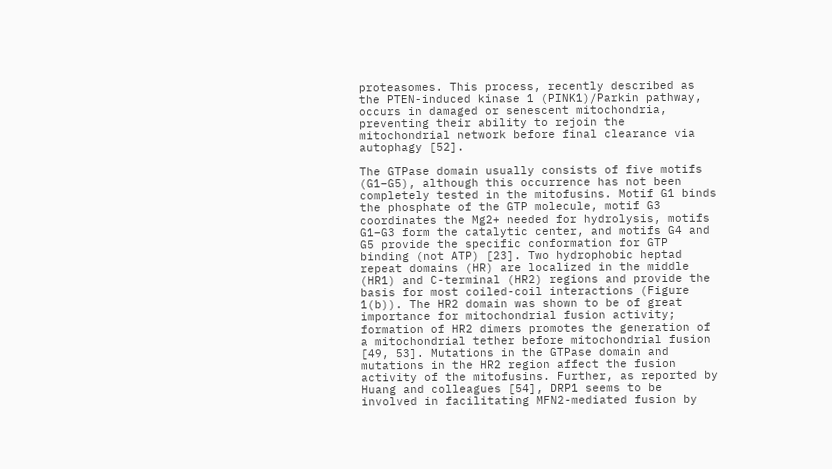proteasomes. This process, recently described as the PTEN-induced kinase 1 (PINK1)/Parkin pathway, occurs in damaged or senescent mitochondria, preventing their ability to rejoin the mitochondrial network before final clearance via autophagy [52].

The GTPase domain usually consists of five motifs (G1–G5), although this occurrence has not been completely tested in the mitofusins. Motif G1 binds the phosphate of the GTP molecule, motif G3 coordinates the Mg2+ needed for hydrolysis, motifs G1–G3 form the catalytic center, and motifs G4 and G5 provide the specific conformation for GTP binding (not ATP) [23]. Two hydrophobic heptad repeat domains (HR) are localized in the middle (HR1) and C-terminal (HR2) regions and provide the basis for most coiled-coil interactions (Figure 1(b)). The HR2 domain was shown to be of great importance for mitochondrial fusion activity; formation of HR2 dimers promotes the generation of a mitochondrial tether before mitochondrial fusion [49, 53]. Mutations in the GTPase domain and mutations in the HR2 region affect the fusion activity of the mitofusins. Further, as reported by Huang and colleagues [54], DRP1 seems to be involved in facilitating MFN2-mediated fusion by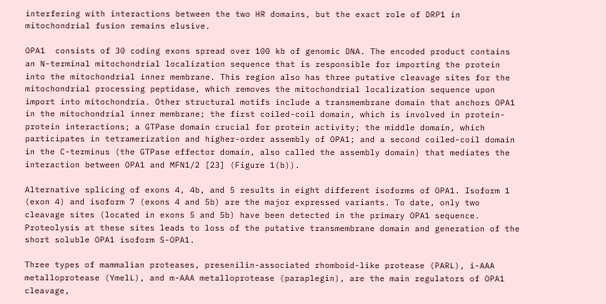interfering with interactions between the two HR domains, but the exact role of DRP1 in mitochondrial fusion remains elusive.

OPA1  consists of 30 coding exons spread over 100 kb of genomic DNA. The encoded product contains an N-terminal mitochondrial localization sequence that is responsible for importing the protein into the mitochondrial inner membrane. This region also has three putative cleavage sites for the mitochondrial processing peptidase, which removes the mitochondrial localization sequence upon import into mitochondria. Other structural motifs include a transmembrane domain that anchors OPA1 in the mitochondrial inner membrane; the first coiled-coil domain, which is involved in protein-protein interactions; a GTPase domain crucial for protein activity; the middle domain, which participates in tetramerization and higher-order assembly of OPA1; and a second coiled-coil domain in the C-terminus (the GTPase effector domain, also called the assembly domain) that mediates the interaction between OPA1 and MFN1/2 [23] (Figure 1(b)).

Alternative splicing of exons 4, 4b, and 5 results in eight different isoforms of OPA1. Isoform 1 (exon 4) and isoform 7 (exons 4 and 5b) are the major expressed variants. To date, only two cleavage sites (located in exons 5 and 5b) have been detected in the primary OPA1 sequence. Proteolysis at these sites leads to loss of the putative transmembrane domain and generation of the short soluble OPA1 isoform S-OPA1.

Three types of mammalian proteases, presenilin-associated rhomboid-like protease (PARL), i-AAA metalloprotease (YmelL), and m-AAA metalloprotease (paraplegin), are the main regulators of OPA1 cleavage,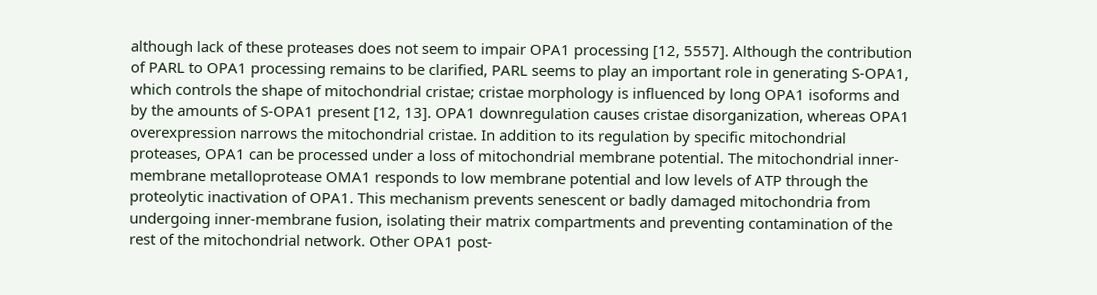although lack of these proteases does not seem to impair OPA1 processing [12, 5557]. Although the contribution of PARL to OPA1 processing remains to be clarified, PARL seems to play an important role in generating S-OPA1, which controls the shape of mitochondrial cristae; cristae morphology is influenced by long OPA1 isoforms and by the amounts of S-OPA1 present [12, 13]. OPA1 downregulation causes cristae disorganization, whereas OPA1 overexpression narrows the mitochondrial cristae. In addition to its regulation by specific mitochondrial proteases, OPA1 can be processed under a loss of mitochondrial membrane potential. The mitochondrial inner-membrane metalloprotease OMA1 responds to low membrane potential and low levels of ATP through the proteolytic inactivation of OPA1. This mechanism prevents senescent or badly damaged mitochondria from undergoing inner-membrane fusion, isolating their matrix compartments and preventing contamination of the rest of the mitochondrial network. Other OPA1 post-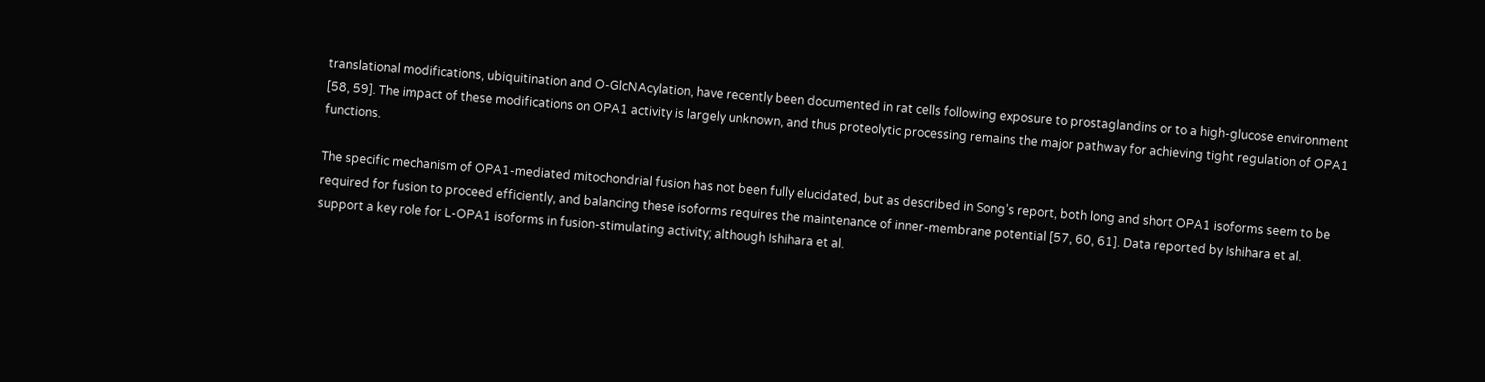translational modifications, ubiquitination and O-GlcNAcylation, have recently been documented in rat cells following exposure to prostaglandins or to a high-glucose environment [58, 59]. The impact of these modifications on OPA1 activity is largely unknown, and thus proteolytic processing remains the major pathway for achieving tight regulation of OPA1 functions.

The specific mechanism of OPA1-mediated mitochondrial fusion has not been fully elucidated, but as described in Song’s report, both long and short OPA1 isoforms seem to be required for fusion to proceed efficiently, and balancing these isoforms requires the maintenance of inner-membrane potential [57, 60, 61]. Data reported by Ishihara et al. support a key role for L-OPA1 isoforms in fusion-stimulating activity; although Ishihara et al.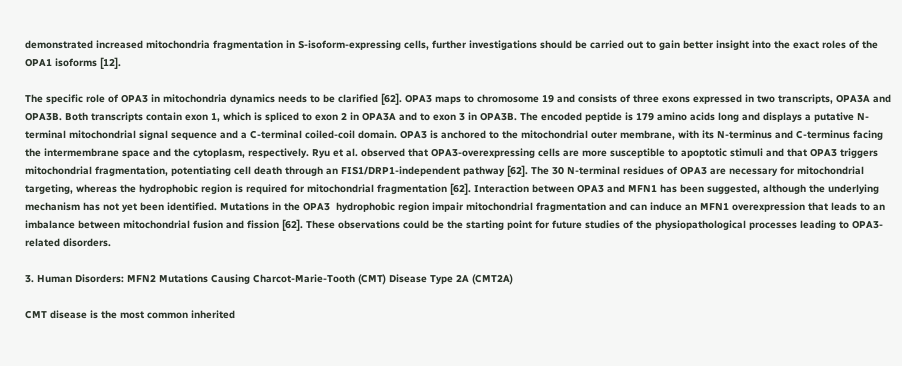demonstrated increased mitochondria fragmentation in S-isoform-expressing cells, further investigations should be carried out to gain better insight into the exact roles of the OPA1 isoforms [12].

The specific role of OPA3 in mitochondria dynamics needs to be clarified [62]. OPA3 maps to chromosome 19 and consists of three exons expressed in two transcripts, OPA3A and OPA3B. Both transcripts contain exon 1, which is spliced to exon 2 in OPA3A and to exon 3 in OPA3B. The encoded peptide is 179 amino acids long and displays a putative N-terminal mitochondrial signal sequence and a C-terminal coiled-coil domain. OPA3 is anchored to the mitochondrial outer membrane, with its N-terminus and C-terminus facing the intermembrane space and the cytoplasm, respectively. Ryu et al. observed that OPA3-overexpressing cells are more susceptible to apoptotic stimuli and that OPA3 triggers mitochondrial fragmentation, potentiating cell death through an FIS1/DRP1-independent pathway [62]. The 30 N-terminal residues of OPA3 are necessary for mitochondrial targeting, whereas the hydrophobic region is required for mitochondrial fragmentation [62]. Interaction between OPA3 and MFN1 has been suggested, although the underlying mechanism has not yet been identified. Mutations in the OPA3  hydrophobic region impair mitochondrial fragmentation and can induce an MFN1 overexpression that leads to an imbalance between mitochondrial fusion and fission [62]. These observations could be the starting point for future studies of the physiopathological processes leading to OPA3-related disorders.

3. Human Disorders: MFN2 Mutations Causing Charcot-Marie-Tooth (CMT) Disease Type 2A (CMT2A)

CMT disease is the most common inherited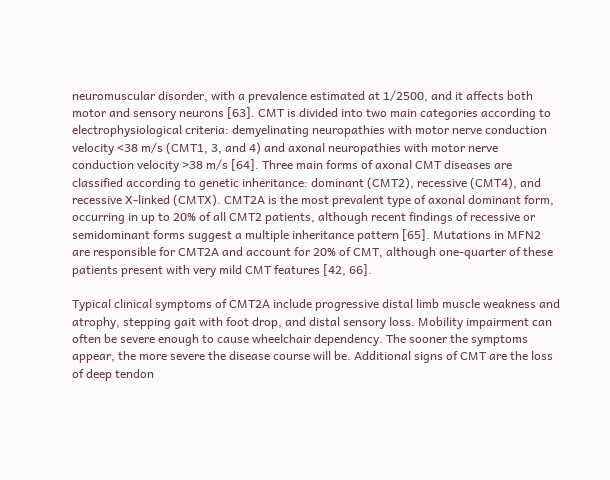neuromuscular disorder, with a prevalence estimated at 1/2500, and it affects both motor and sensory neurons [63]. CMT is divided into two main categories according to electrophysiological criteria: demyelinating neuropathies with motor nerve conduction velocity <38 m/s (CMT1, 3, and 4) and axonal neuropathies with motor nerve conduction velocity >38 m/s [64]. Three main forms of axonal CMT diseases are classified according to genetic inheritance: dominant (CMT2), recessive (CMT4), and recessive X-linked (CMTX). CMT2A is the most prevalent type of axonal dominant form, occurring in up to 20% of all CMT2 patients, although recent findings of recessive or semidominant forms suggest a multiple inheritance pattern [65]. Mutations in MFN2 are responsible for CMT2A and account for 20% of CMT, although one-quarter of these patients present with very mild CMT features [42, 66].

Typical clinical symptoms of CMT2A include progressive distal limb muscle weakness and atrophy, stepping gait with foot drop, and distal sensory loss. Mobility impairment can often be severe enough to cause wheelchair dependency. The sooner the symptoms appear, the more severe the disease course will be. Additional signs of CMT are the loss of deep tendon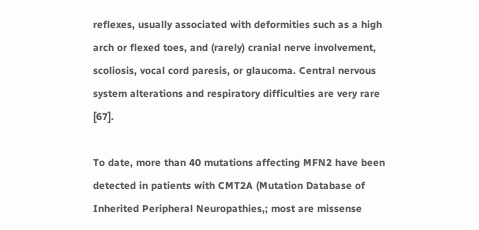reflexes, usually associated with deformities such as a high arch or flexed toes, and (rarely) cranial nerve involvement, scoliosis, vocal cord paresis, or glaucoma. Central nervous system alterations and respiratory difficulties are very rare [67].

To date, more than 40 mutations affecting MFN2 have been detected in patients with CMT2A (Mutation Database of Inherited Peripheral Neuropathies,; most are missense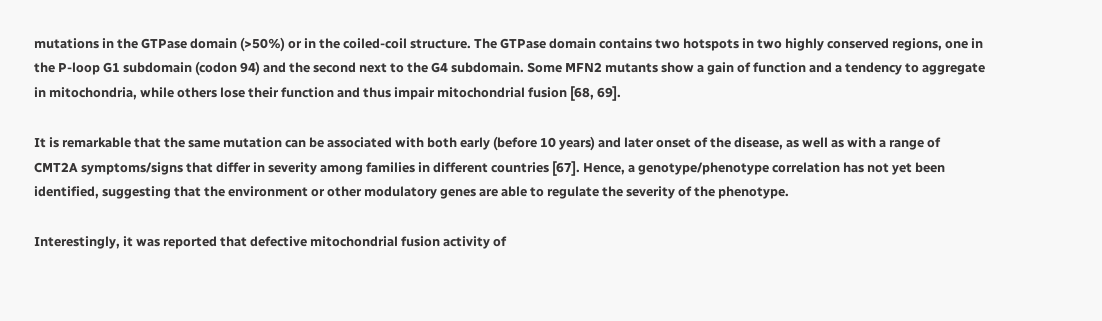mutations in the GTPase domain (>50%) or in the coiled-coil structure. The GTPase domain contains two hotspots in two highly conserved regions, one in the P-loop G1 subdomain (codon 94) and the second next to the G4 subdomain. Some MFN2 mutants show a gain of function and a tendency to aggregate in mitochondria, while others lose their function and thus impair mitochondrial fusion [68, 69].

It is remarkable that the same mutation can be associated with both early (before 10 years) and later onset of the disease, as well as with a range of CMT2A symptoms/signs that differ in severity among families in different countries [67]. Hence, a genotype/phenotype correlation has not yet been identified, suggesting that the environment or other modulatory genes are able to regulate the severity of the phenotype.

Interestingly, it was reported that defective mitochondrial fusion activity of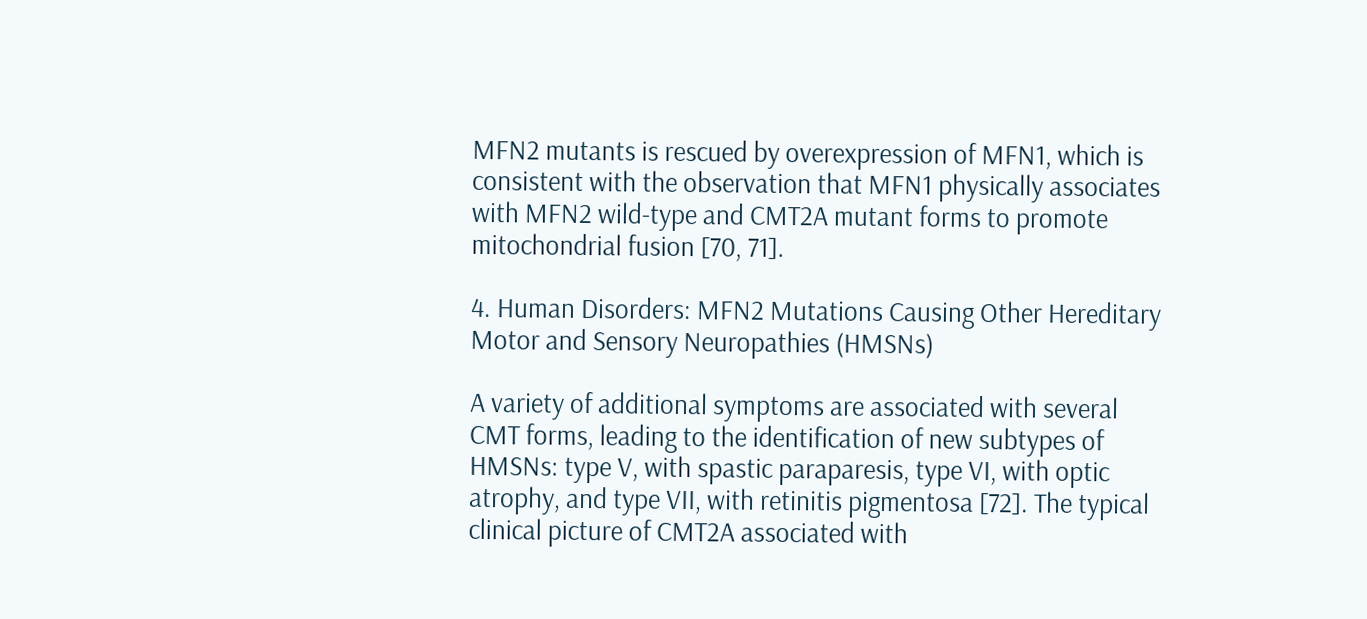MFN2 mutants is rescued by overexpression of MFN1, which is consistent with the observation that MFN1 physically associates with MFN2 wild-type and CMT2A mutant forms to promote mitochondrial fusion [70, 71].

4. Human Disorders: MFN2 Mutations Causing Other Hereditary Motor and Sensory Neuropathies (HMSNs)

A variety of additional symptoms are associated with several CMT forms, leading to the identification of new subtypes of HMSNs: type V, with spastic paraparesis, type VI, with optic atrophy, and type VII, with retinitis pigmentosa [72]. The typical clinical picture of CMT2A associated with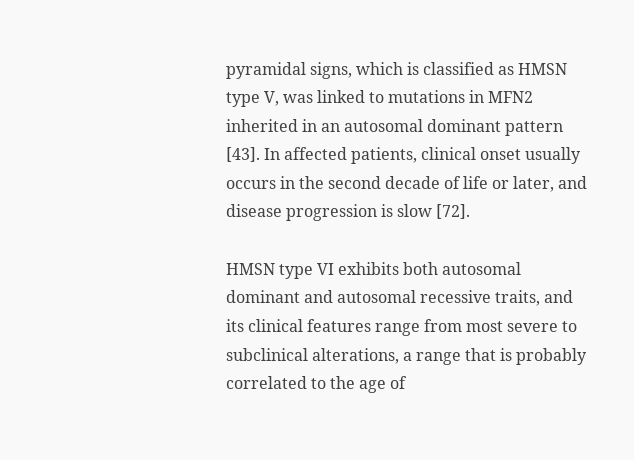pyramidal signs, which is classified as HMSN type V, was linked to mutations in MFN2 inherited in an autosomal dominant pattern [43]. In affected patients, clinical onset usually occurs in the second decade of life or later, and disease progression is slow [72].

HMSN type VI exhibits both autosomal dominant and autosomal recessive traits, and its clinical features range from most severe to subclinical alterations, a range that is probably correlated to the age of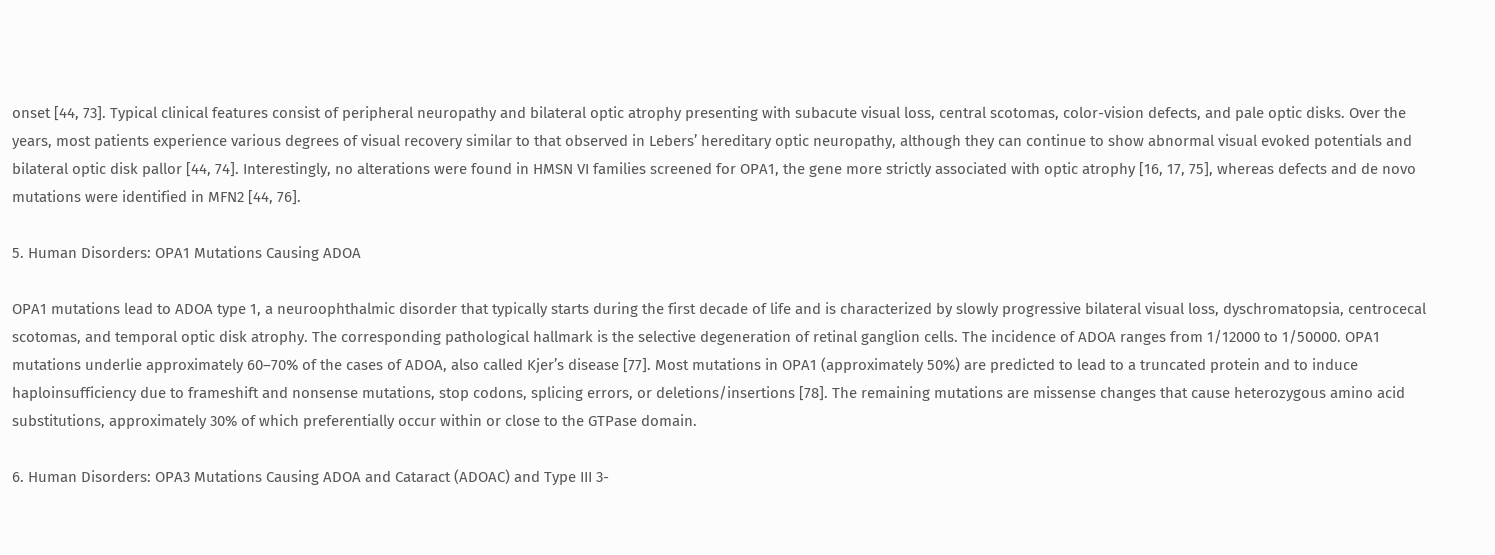onset [44, 73]. Typical clinical features consist of peripheral neuropathy and bilateral optic atrophy presenting with subacute visual loss, central scotomas, color-vision defects, and pale optic disks. Over the years, most patients experience various degrees of visual recovery similar to that observed in Lebers’ hereditary optic neuropathy, although they can continue to show abnormal visual evoked potentials and bilateral optic disk pallor [44, 74]. Interestingly, no alterations were found in HMSN VI families screened for OPA1, the gene more strictly associated with optic atrophy [16, 17, 75], whereas defects and de novo mutations were identified in MFN2 [44, 76].

5. Human Disorders: OPA1 Mutations Causing ADOA

OPA1 mutations lead to ADOA type 1, a neuroophthalmic disorder that typically starts during the first decade of life and is characterized by slowly progressive bilateral visual loss, dyschromatopsia, centrocecal scotomas, and temporal optic disk atrophy. The corresponding pathological hallmark is the selective degeneration of retinal ganglion cells. The incidence of ADOA ranges from 1/12000 to 1/50000. OPA1 mutations underlie approximately 60–70% of the cases of ADOA, also called Kjer’s disease [77]. Most mutations in OPA1 (approximately 50%) are predicted to lead to a truncated protein and to induce haploinsufficiency due to frameshift and nonsense mutations, stop codons, splicing errors, or deletions/insertions [78]. The remaining mutations are missense changes that cause heterozygous amino acid substitutions, approximately 30% of which preferentially occur within or close to the GTPase domain.

6. Human Disorders: OPA3 Mutations Causing ADOA and Cataract (ADOAC) and Type III 3-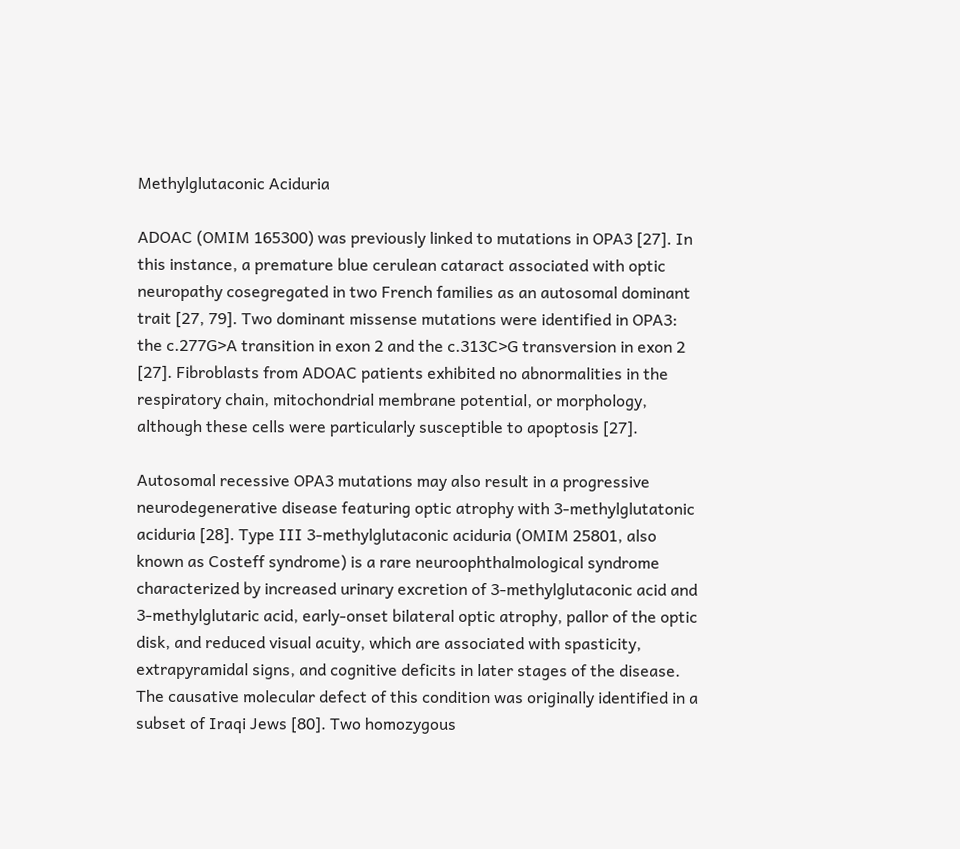Methylglutaconic Aciduria

ADOAC (OMIM 165300) was previously linked to mutations in OPA3 [27]. In this instance, a premature blue cerulean cataract associated with optic neuropathy cosegregated in two French families as an autosomal dominant trait [27, 79]. Two dominant missense mutations were identified in OPA3: the c.277G>A transition in exon 2 and the c.313C>G transversion in exon 2 [27]. Fibroblasts from ADOAC patients exhibited no abnormalities in the respiratory chain, mitochondrial membrane potential, or morphology, although these cells were particularly susceptible to apoptosis [27].

Autosomal recessive OPA3 mutations may also result in a progressive neurodegenerative disease featuring optic atrophy with 3-methylglutatonic aciduria [28]. Type III 3-methylglutaconic aciduria (OMIM 25801, also known as Costeff syndrome) is a rare neuroophthalmological syndrome characterized by increased urinary excretion of 3-methylglutaconic acid and 3-methylglutaric acid, early-onset bilateral optic atrophy, pallor of the optic disk, and reduced visual acuity, which are associated with spasticity, extrapyramidal signs, and cognitive deficits in later stages of the disease. The causative molecular defect of this condition was originally identified in a subset of Iraqi Jews [80]. Two homozygous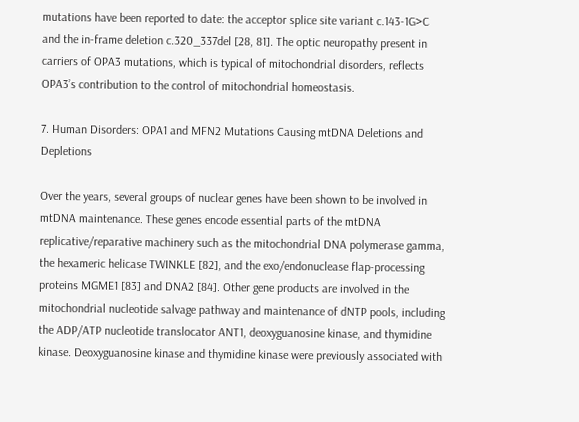mutations have been reported to date: the acceptor splice site variant c.143-1G>C and the in-frame deletion c.320_337del [28, 81]. The optic neuropathy present in carriers of OPA3 mutations, which is typical of mitochondrial disorders, reflects OPA3’s contribution to the control of mitochondrial homeostasis.

7. Human Disorders: OPA1 and MFN2 Mutations Causing mtDNA Deletions and Depletions

Over the years, several groups of nuclear genes have been shown to be involved in mtDNA maintenance. These genes encode essential parts of the mtDNA replicative/reparative machinery such as the mitochondrial DNA polymerase gamma, the hexameric helicase TWINKLE [82], and the exo/endonuclease flap-processing proteins MGME1 [83] and DNA2 [84]. Other gene products are involved in the mitochondrial nucleotide salvage pathway and maintenance of dNTP pools, including the ADP/ATP nucleotide translocator ANT1, deoxyguanosine kinase, and thymidine kinase. Deoxyguanosine kinase and thymidine kinase were previously associated with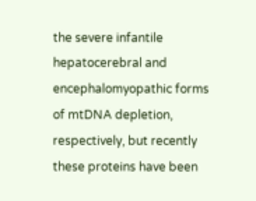the severe infantile hepatocerebral and encephalomyopathic forms of mtDNA depletion, respectively, but recently these proteins have been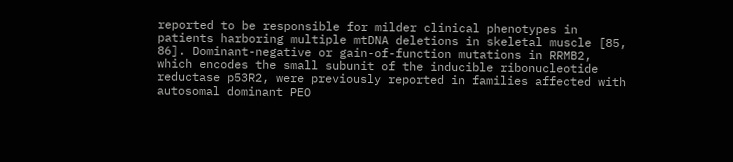reported to be responsible for milder clinical phenotypes in patients harboring multiple mtDNA deletions in skeletal muscle [85, 86]. Dominant-negative or gain-of-function mutations in RRMB2, which encodes the small subunit of the inducible ribonucleotide reductase p53R2, were previously reported in families affected with autosomal dominant PEO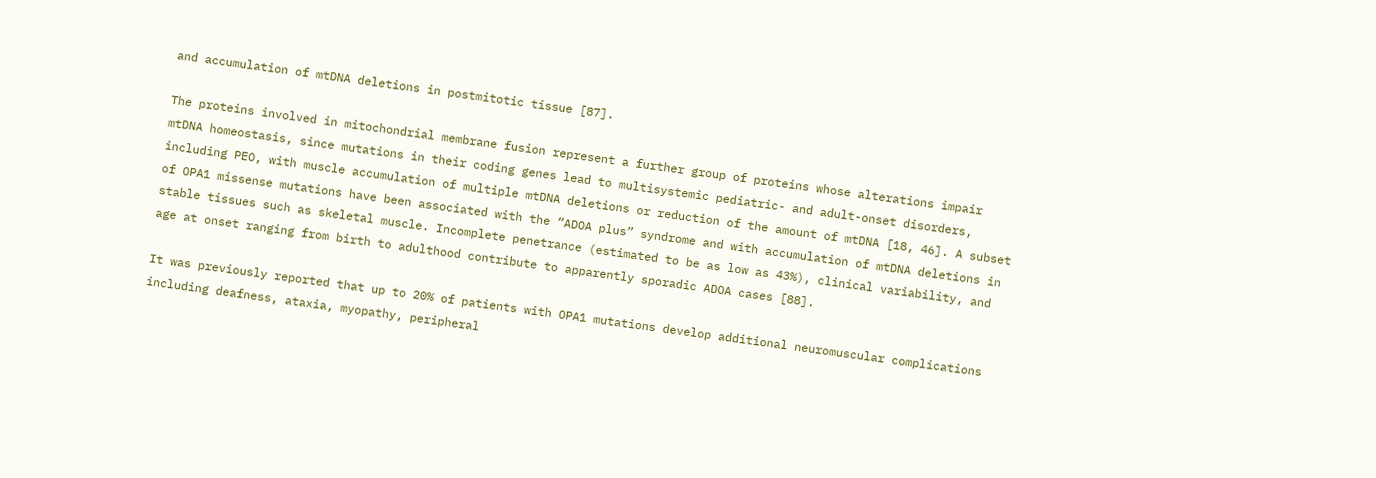and accumulation of mtDNA deletions in postmitotic tissue [87].

The proteins involved in mitochondrial membrane fusion represent a further group of proteins whose alterations impair mtDNA homeostasis, since mutations in their coding genes lead to multisystemic pediatric- and adult-onset disorders, including PEO, with muscle accumulation of multiple mtDNA deletions or reduction of the amount of mtDNA [18, 46]. A subset of OPA1 missense mutations have been associated with the “ADOA plus” syndrome and with accumulation of mtDNA deletions in stable tissues such as skeletal muscle. Incomplete penetrance (estimated to be as low as 43%), clinical variability, and age at onset ranging from birth to adulthood contribute to apparently sporadic ADOA cases [88].

It was previously reported that up to 20% of patients with OPA1 mutations develop additional neuromuscular complications including deafness, ataxia, myopathy, peripheral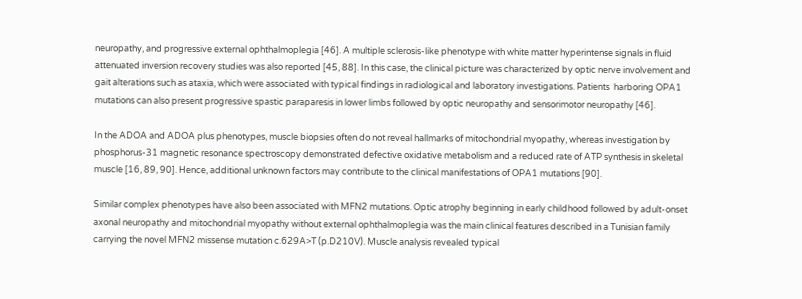neuropathy, and progressive external ophthalmoplegia [46]. A multiple sclerosis-like phenotype with white matter hyperintense signals in fluid attenuated inversion recovery studies was also reported [45, 88]. In this case, the clinical picture was characterized by optic nerve involvement and gait alterations such as ataxia, which were associated with typical findings in radiological and laboratory investigations. Patients  harboring OPA1 mutations can also present progressive spastic paraparesis in lower limbs followed by optic neuropathy and sensorimotor neuropathy [46].

In the ADOA and ADOA plus phenotypes, muscle biopsies often do not reveal hallmarks of mitochondrial myopathy, whereas investigation by phosphorus-31 magnetic resonance spectroscopy demonstrated defective oxidative metabolism and a reduced rate of ATP synthesis in skeletal muscle [16, 89, 90]. Hence, additional unknown factors may contribute to the clinical manifestations of OPA1 mutations [90].

Similar complex phenotypes have also been associated with MFN2 mutations. Optic atrophy beginning in early childhood followed by adult-onset axonal neuropathy and mitochondrial myopathy without external ophthalmoplegia was the main clinical features described in a Tunisian family carrying the novel MFN2 missense mutation c.629A>T (p.D210V). Muscle analysis revealed typical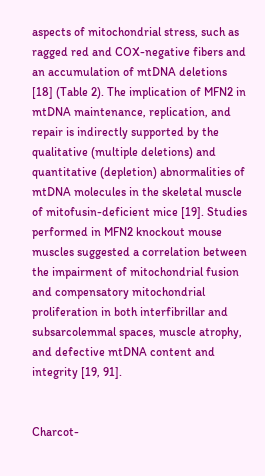aspects of mitochondrial stress, such as ragged red and COX-negative fibers and an accumulation of mtDNA deletions [18] (Table 2). The implication of MFN2 in mtDNA maintenance, replication, and repair is indirectly supported by the qualitative (multiple deletions) and quantitative (depletion) abnormalities of mtDNA molecules in the skeletal muscle of mitofusin-deficient mice [19]. Studies performed in MFN2 knockout mouse muscles suggested a correlation between the impairment of mitochondrial fusion and compensatory mitochondrial proliferation in both interfibrillar and subsarcolemmal spaces, muscle atrophy, and defective mtDNA content and integrity [19, 91].


Charcot-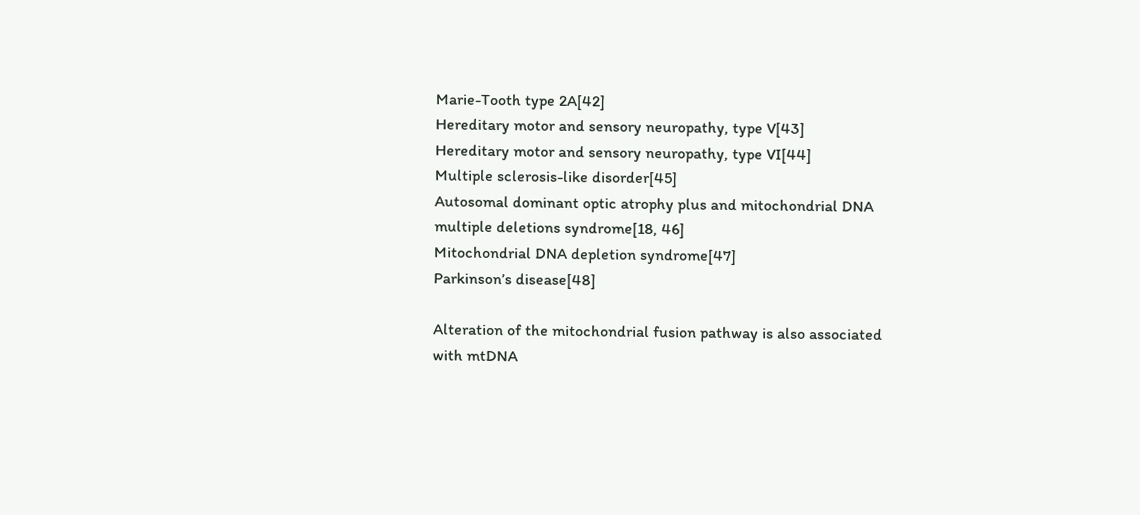Marie-Tooth type 2A[42]
Hereditary motor and sensory neuropathy, type V[43]
Hereditary motor and sensory neuropathy, type VI[44]
Multiple sclerosis-like disorder[45]
Autosomal dominant optic atrophy plus and mitochondrial DNA multiple deletions syndrome[18, 46]
Mitochondrial DNA depletion syndrome[47]
Parkinson’s disease[48]

Alteration of the mitochondrial fusion pathway is also associated with mtDNA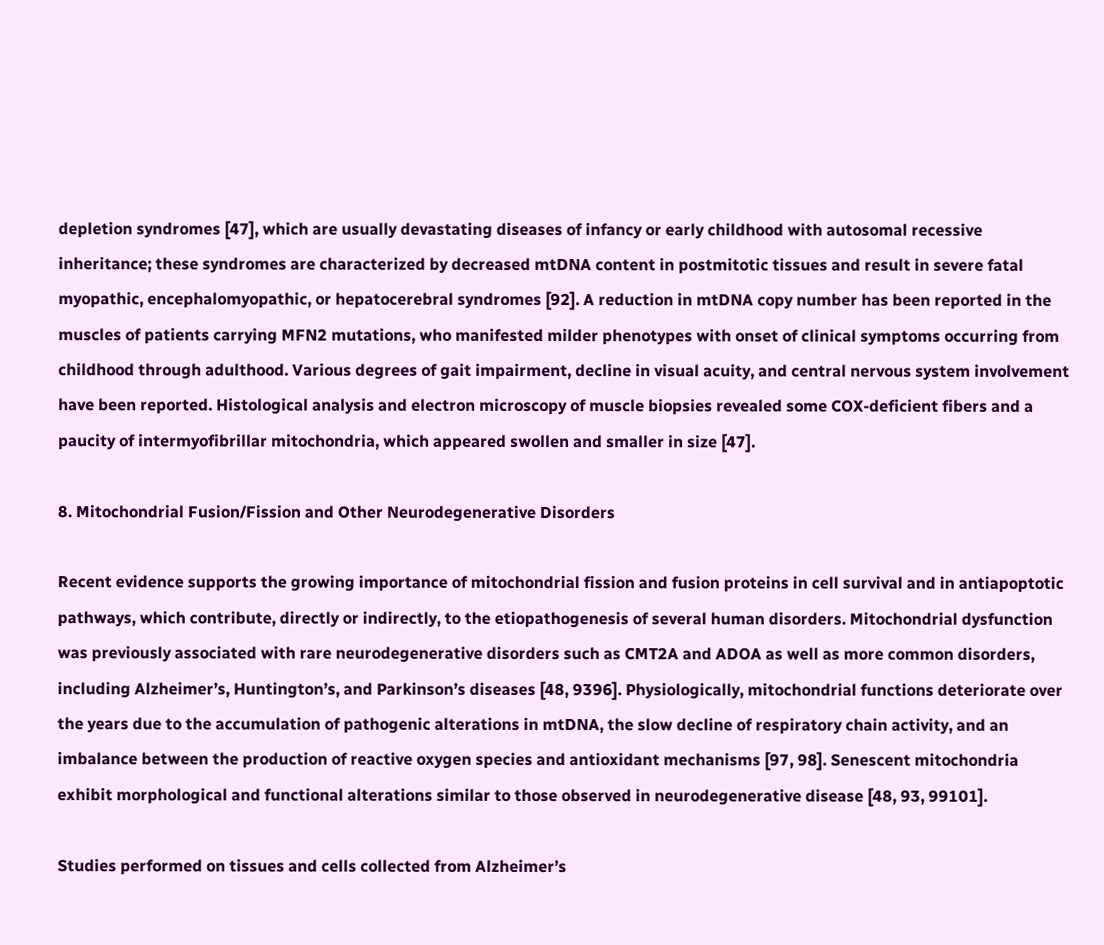depletion syndromes [47], which are usually devastating diseases of infancy or early childhood with autosomal recessive inheritance; these syndromes are characterized by decreased mtDNA content in postmitotic tissues and result in severe fatal myopathic, encephalomyopathic, or hepatocerebral syndromes [92]. A reduction in mtDNA copy number has been reported in the muscles of patients carrying MFN2 mutations, who manifested milder phenotypes with onset of clinical symptoms occurring from childhood through adulthood. Various degrees of gait impairment, decline in visual acuity, and central nervous system involvement have been reported. Histological analysis and electron microscopy of muscle biopsies revealed some COX-deficient fibers and a paucity of intermyofibrillar mitochondria, which appeared swollen and smaller in size [47].

8. Mitochondrial Fusion/Fission and Other Neurodegenerative Disorders

Recent evidence supports the growing importance of mitochondrial fission and fusion proteins in cell survival and in antiapoptotic pathways, which contribute, directly or indirectly, to the etiopathogenesis of several human disorders. Mitochondrial dysfunction was previously associated with rare neurodegenerative disorders such as CMT2A and ADOA as well as more common disorders, including Alzheimer’s, Huntington’s, and Parkinson’s diseases [48, 9396]. Physiologically, mitochondrial functions deteriorate over the years due to the accumulation of pathogenic alterations in mtDNA, the slow decline of respiratory chain activity, and an imbalance between the production of reactive oxygen species and antioxidant mechanisms [97, 98]. Senescent mitochondria exhibit morphological and functional alterations similar to those observed in neurodegenerative disease [48, 93, 99101].

Studies performed on tissues and cells collected from Alzheimer’s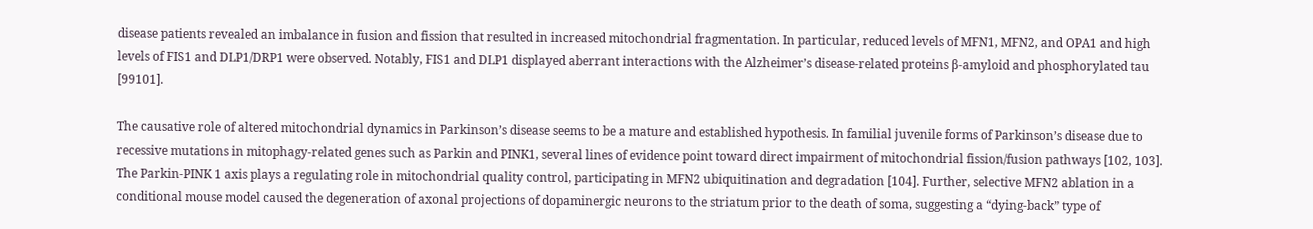disease patients revealed an imbalance in fusion and fission that resulted in increased mitochondrial fragmentation. In particular, reduced levels of MFN1, MFN2, and OPA1 and high levels of FIS1 and DLP1/DRP1 were observed. Notably, FIS1 and DLP1 displayed aberrant interactions with the Alzheimer’s disease-related proteins β-amyloid and phosphorylated tau [99101].

The causative role of altered mitochondrial dynamics in Parkinson’s disease seems to be a mature and established hypothesis. In familial juvenile forms of Parkinson’s disease due to recessive mutations in mitophagy-related genes such as Parkin and PINK1, several lines of evidence point toward direct impairment of mitochondrial fission/fusion pathways [102, 103]. The Parkin-PINK 1 axis plays a regulating role in mitochondrial quality control, participating in MFN2 ubiquitination and degradation [104]. Further, selective MFN2 ablation in a conditional mouse model caused the degeneration of axonal projections of dopaminergic neurons to the striatum prior to the death of soma, suggesting a “dying-back” type of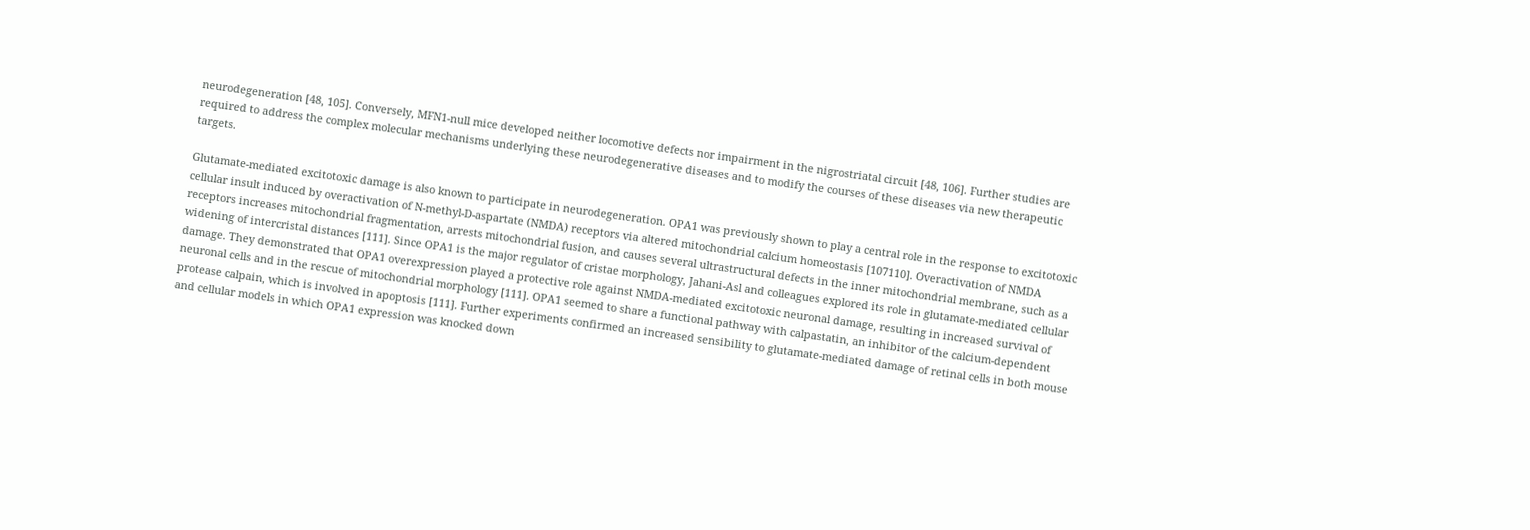neurodegeneration [48, 105]. Conversely, MFN1-null mice developed neither locomotive defects nor impairment in the nigrostriatal circuit [48, 106]. Further studies are required to address the complex molecular mechanisms underlying these neurodegenerative diseases and to modify the courses of these diseases via new therapeutic targets.

Glutamate-mediated excitotoxic damage is also known to participate in neurodegeneration. OPA1 was previously shown to play a central role in the response to excitotoxic cellular insult induced by overactivation of N-methyl-D-aspartate (NMDA) receptors via altered mitochondrial calcium homeostasis [107110]. Overactivation of NMDA receptors increases mitochondrial fragmentation, arrests mitochondrial fusion, and causes several ultrastructural defects in the inner mitochondrial membrane, such as a widening of intercristal distances [111]. Since OPA1 is the major regulator of cristae morphology, Jahani-Asl and colleagues explored its role in glutamate-mediated cellular damage. They demonstrated that OPA1 overexpression played a protective role against NMDA-mediated excitotoxic neuronal damage, resulting in increased survival of neuronal cells and in the rescue of mitochondrial morphology [111]. OPA1 seemed to share a functional pathway with calpastatin, an inhibitor of the calcium-dependent protease calpain, which is involved in apoptosis [111]. Further experiments confirmed an increased sensibility to glutamate-mediated damage of retinal cells in both mouse and cellular models in which OPA1 expression was knocked down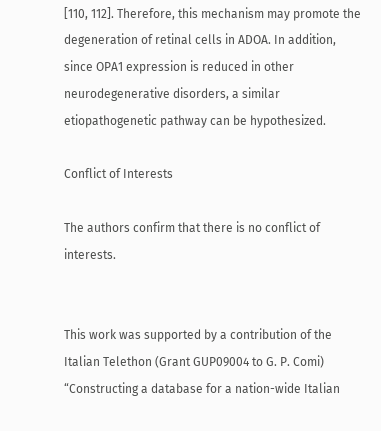[110, 112]. Therefore, this mechanism may promote the degeneration of retinal cells in ADOA. In addition, since OPA1 expression is reduced in other neurodegenerative disorders, a similar etiopathogenetic pathway can be hypothesized.

Conflict of Interests

The authors confirm that there is no conflict of interests.


This work was supported by a contribution of the Italian Telethon (Grant GUP09004 to G. P. Comi) “Constructing a database for a nation-wide Italian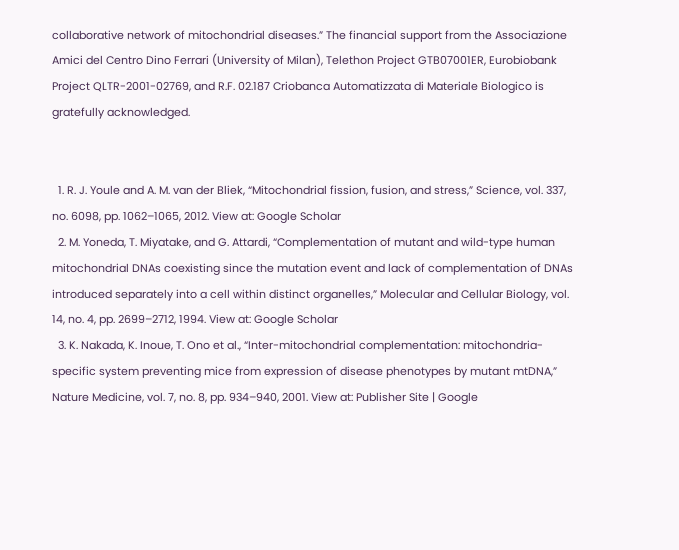collaborative network of mitochondrial diseases.” The financial support from the Associazione Amici del Centro Dino Ferrari (University of Milan), Telethon Project GTB07001ER, Eurobiobank Project QLTR-2001-02769, and R.F. 02.187 Criobanca Automatizzata di Materiale Biologico is gratefully acknowledged.


  1. R. J. Youle and A. M. van der Bliek, “Mitochondrial fission, fusion, and stress,” Science, vol. 337, no. 6098, pp. 1062–1065, 2012. View at: Google Scholar
  2. M. Yoneda, T. Miyatake, and G. Attardi, “Complementation of mutant and wild-type human mitochondrial DNAs coexisting since the mutation event and lack of complementation of DNAs introduced separately into a cell within distinct organelles,” Molecular and Cellular Biology, vol. 14, no. 4, pp. 2699–2712, 1994. View at: Google Scholar
  3. K. Nakada, K. Inoue, T. Ono et al., “Inter-mitochondrial complementation: mitochondria-specific system preventing mice from expression of disease phenotypes by mutant mtDNA,” Nature Medicine, vol. 7, no. 8, pp. 934–940, 2001. View at: Publisher Site | Google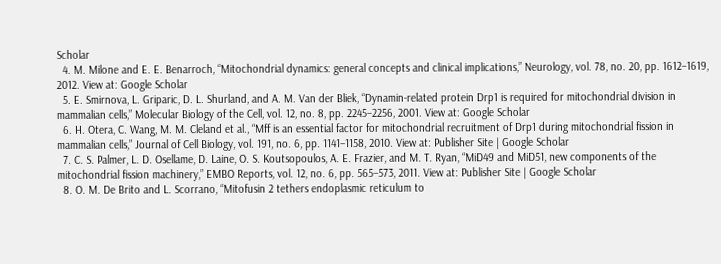Scholar
  4. M. Milone and E. E. Benarroch, “Mitochondrial dynamics: general concepts and clinical implications,” Neurology, vol. 78, no. 20, pp. 1612–1619, 2012. View at: Google Scholar
  5. E. Smirnova, L. Griparic, D. L. Shurland, and A. M. Van der Bliek, “Dynamin-related protein Drp1 is required for mitochondrial division in mammalian cells,” Molecular Biology of the Cell, vol. 12, no. 8, pp. 2245–2256, 2001. View at: Google Scholar
  6. H. Otera, C. Wang, M. M. Cleland et al., “Mff is an essential factor for mitochondrial recruitment of Drp1 during mitochondrial fission in mammalian cells,” Journal of Cell Biology, vol. 191, no. 6, pp. 1141–1158, 2010. View at: Publisher Site | Google Scholar
  7. C. S. Palmer, L. D. Osellame, D. Laine, O. S. Koutsopoulos, A. E. Frazier, and M. T. Ryan, “MiD49 and MiD51, new components of the mitochondrial fission machinery,” EMBO Reports, vol. 12, no. 6, pp. 565–573, 2011. View at: Publisher Site | Google Scholar
  8. O. M. De Brito and L. Scorrano, “Mitofusin 2 tethers endoplasmic reticulum to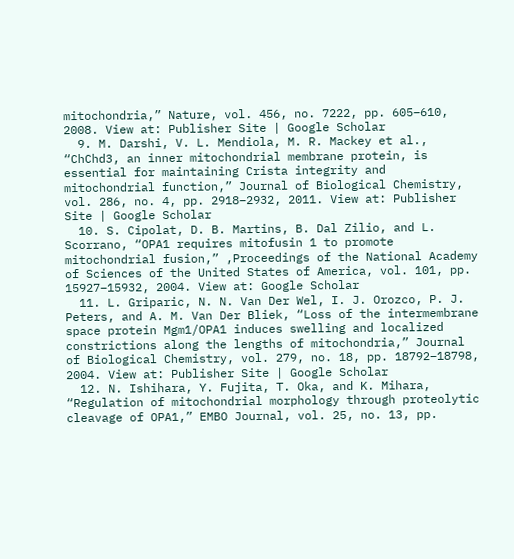mitochondria,” Nature, vol. 456, no. 7222, pp. 605–610, 2008. View at: Publisher Site | Google Scholar
  9. M. Darshi, V. L. Mendiola, M. R. Mackey et al., “ChChd3, an inner mitochondrial membrane protein, is essential for maintaining Crista integrity and mitochondrial function,” Journal of Biological Chemistry, vol. 286, no. 4, pp. 2918–2932, 2011. View at: Publisher Site | Google Scholar
  10. S. Cipolat, D. B. Martins, B. Dal Zilio, and L. Scorrano, “OPA1 requires mitofusin 1 to promote mitochondrial fusion,” ,Proceedings of the National Academy of Sciences of the United States of America, vol. 101, pp. 15927–15932, 2004. View at: Google Scholar
  11. L. Griparic, N. N. Van Der Wel, I. J. Orozco, P. J. Peters, and A. M. Van Der Bliek, “Loss of the intermembrane space protein Mgm1/OPA1 induces swelling and localized constrictions along the lengths of mitochondria,” Journal of Biological Chemistry, vol. 279, no. 18, pp. 18792–18798, 2004. View at: Publisher Site | Google Scholar
  12. N. Ishihara, Y. Fujita, T. Oka, and K. Mihara, “Regulation of mitochondrial morphology through proteolytic cleavage of OPA1,” EMBO Journal, vol. 25, no. 13, pp.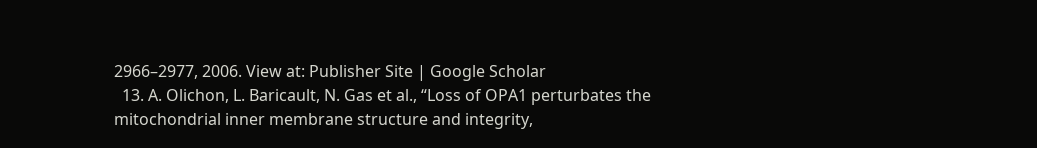2966–2977, 2006. View at: Publisher Site | Google Scholar
  13. A. Olichon, L. Baricault, N. Gas et al., “Loss of OPA1 perturbates the mitochondrial inner membrane structure and integrity,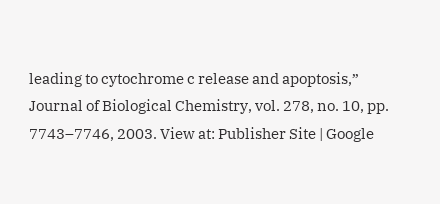leading to cytochrome c release and apoptosis,” Journal of Biological Chemistry, vol. 278, no. 10, pp. 7743–7746, 2003. View at: Publisher Site | Google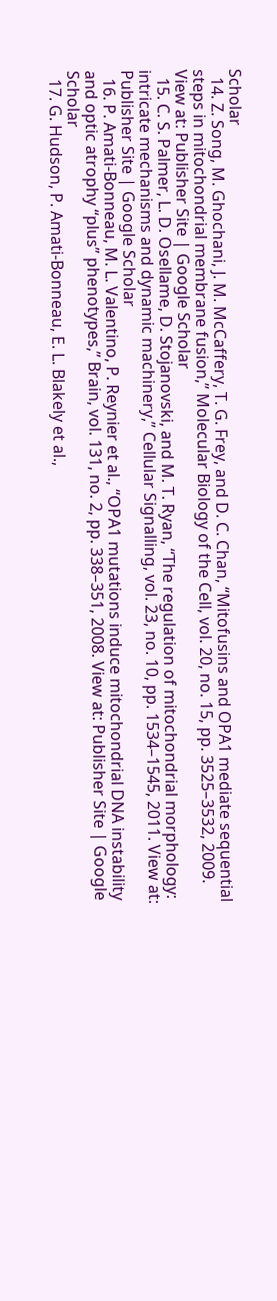Scholar
  14. Z. Song, M. Ghochani, J. M. McCaffery, T. G. Frey, and D. C. Chan, “Mitofusins and OPA1 mediate sequential steps in mitochondrial membrane fusion,” Molecular Biology of the Cell, vol. 20, no. 15, pp. 3525–3532, 2009. View at: Publisher Site | Google Scholar
  15. C. S. Palmer, L. D. Osellame, D. Stojanovski, and M. T. Ryan, “The regulation of mitochondrial morphology: intricate mechanisms and dynamic machinery,” Cellular Signalling, vol. 23, no. 10, pp. 1534–1545, 2011. View at: Publisher Site | Google Scholar
  16. P. Amati-Bonneau, M. L. Valentino, P. Reynier et al., “OPA1 mutations induce mitochondrial DNA instability and optic atrophy “plus” phenotypes,” Brain, vol. 131, no. 2, pp. 338–351, 2008. View at: Publisher Site | Google Scholar
  17. G. Hudson, P. Amati-Bonneau, E. L. Blakely et al.,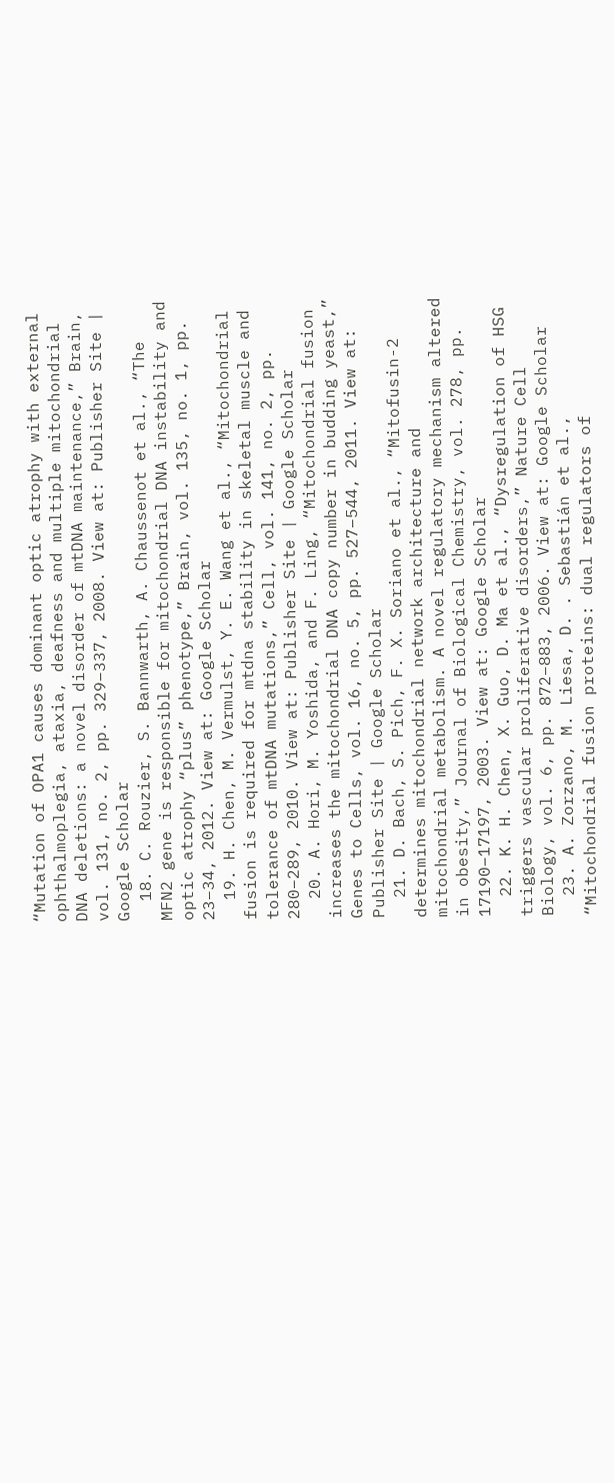“Mutation of OPA1 causes dominant optic atrophy with external ophthalmoplegia, ataxia, deafness and multiple mitochondrial DNA deletions: a novel disorder of mtDNA maintenance,” Brain, vol. 131, no. 2, pp. 329–337, 2008. View at: Publisher Site | Google Scholar
  18. C. Rouzier, S. Bannwarth, A. Chaussenot et al., “The MFN2 gene is responsible for mitochondrial DNA instability and optic atrophy “plus” phenotype,” Brain, vol. 135, no. 1, pp. 23–34, 2012. View at: Google Scholar
  19. H. Chen, M. Vermulst, Y. E. Wang et al., “Mitochondrial fusion is required for mtdna stability in skeletal muscle and tolerance of mtDNA mutations,” Cell, vol. 141, no. 2, pp. 280–289, 2010. View at: Publisher Site | Google Scholar
  20. A. Hori, M. Yoshida, and F. Ling, “Mitochondrial fusion increases the mitochondrial DNA copy number in budding yeast,” Genes to Cells, vol. 16, no. 5, pp. 527–544, 2011. View at: Publisher Site | Google Scholar
  21. D. Bach, S. Pich, F. X. Soriano et al., “Mitofusin-2 determines mitochondrial network architecture and mitochondrial metabolism. A novel regulatory mechanism altered in obesity,” Journal of Biological Chemistry, vol. 278, pp. 17190–17197, 2003. View at: Google Scholar
  22. K. H. Chen, X. Guo, D. Ma et al., “Dysregulation of HSG triggers vascular proliferative disorders,” Nature Cell Biology, vol. 6, pp. 872–883, 2006. View at: Google Scholar
  23. A. Zorzano, M. Liesa, D. . Sebastián et al., “Mitochondrial fusion proteins: dual regulators of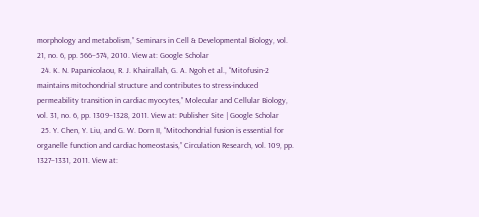morphology and metabolism,” Seminars in Cell & Developmental Biology, vol. 21, no. 6, pp. 566–574, 2010. View at: Google Scholar
  24. K. N. Papanicolaou, R. J. Khairallah, G. A. Ngoh et al., “Mitofusin-2 maintains mitochondrial structure and contributes to stress-induced permeability transition in cardiac myocytes,” Molecular and Cellular Biology, vol. 31, no. 6, pp. 1309–1328, 2011. View at: Publisher Site | Google Scholar
  25. Y. Chen, Y. Liu, and G. W. Dorn II, “Mitochondrial fusion is essential for organelle function and cardiac homeostasis,” Circulation Research, vol. 109, pp. 1327–1331, 2011. View at: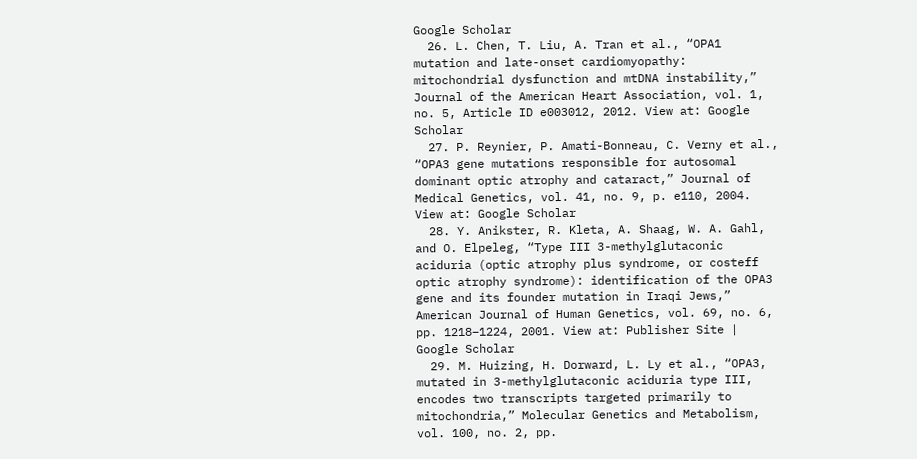Google Scholar
  26. L. Chen, T. Liu, A. Tran et al., “OPA1 mutation and late-onset cardiomyopathy: mitochondrial dysfunction and mtDNA instability,” Journal of the American Heart Association, vol. 1, no. 5, Article ID e003012, 2012. View at: Google Scholar
  27. P. Reynier, P. Amati-Bonneau, C. Verny et al., “OPA3 gene mutations responsible for autosomal dominant optic atrophy and cataract,” Journal of Medical Genetics, vol. 41, no. 9, p. e110, 2004. View at: Google Scholar
  28. Y. Anikster, R. Kleta, A. Shaag, W. A. Gahl, and O. Elpeleg, “Type III 3-methylglutaconic aciduria (optic atrophy plus syndrome, or costeff optic atrophy syndrome): identification of the OPA3 gene and its founder mutation in Iraqi Jews,” American Journal of Human Genetics, vol. 69, no. 6, pp. 1218–1224, 2001. View at: Publisher Site | Google Scholar
  29. M. Huizing, H. Dorward, L. Ly et al., “OPA3, mutated in 3-methylglutaconic aciduria type III, encodes two transcripts targeted primarily to mitochondria,” Molecular Genetics and Metabolism, vol. 100, no. 2, pp.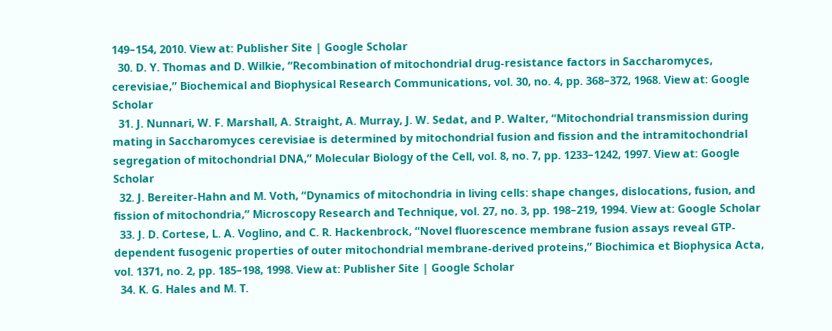149–154, 2010. View at: Publisher Site | Google Scholar
  30. D. Y. Thomas and D. Wilkie, “Recombination of mitochondrial drug-resistance factors in Saccharomyces, cerevisiae,” Biochemical and Biophysical Research Communications, vol. 30, no. 4, pp. 368–372, 1968. View at: Google Scholar
  31. J. Nunnari, W. F. Marshall, A. Straight, A. Murray, J. W. Sedat, and P. Walter, “Mitochondrial transmission during mating in Saccharomyces cerevisiae is determined by mitochondrial fusion and fission and the intramitochondrial segregation of mitochondrial DNA,” Molecular Biology of the Cell, vol. 8, no. 7, pp. 1233–1242, 1997. View at: Google Scholar
  32. J. Bereiter-Hahn and M. Voth, “Dynamics of mitochondria in living cells: shape changes, dislocations, fusion, and fission of mitochondria,” Microscopy Research and Technique, vol. 27, no. 3, pp. 198–219, 1994. View at: Google Scholar
  33. J. D. Cortese, L. A. Voglino, and C. R. Hackenbrock, “Novel fluorescence membrane fusion assays reveal GTP-dependent fusogenic properties of outer mitochondrial membrane-derived proteins,” Biochimica et Biophysica Acta, vol. 1371, no. 2, pp. 185–198, 1998. View at: Publisher Site | Google Scholar
  34. K. G. Hales and M. T.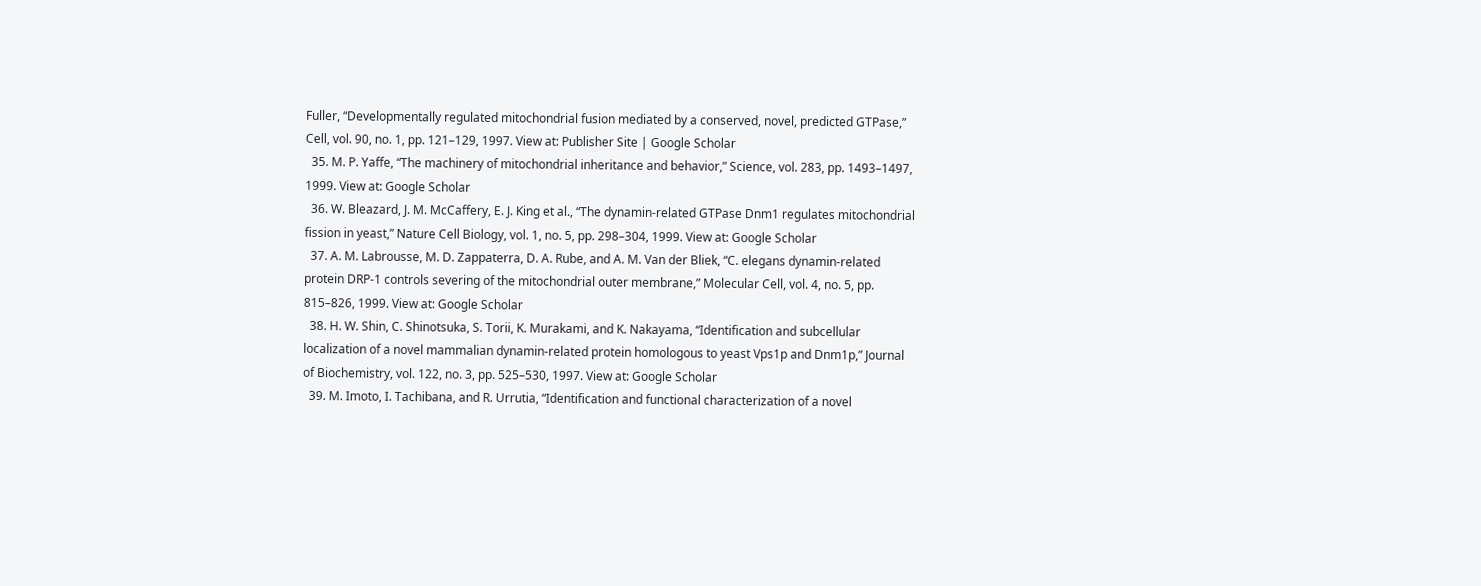Fuller, “Developmentally regulated mitochondrial fusion mediated by a conserved, novel, predicted GTPase,” Cell, vol. 90, no. 1, pp. 121–129, 1997. View at: Publisher Site | Google Scholar
  35. M. P. Yaffe, “The machinery of mitochondrial inheritance and behavior,” Science, vol. 283, pp. 1493–1497, 1999. View at: Google Scholar
  36. W. Bleazard, J. M. McCaffery, E. J. King et al., “The dynamin-related GTPase Dnm1 regulates mitochondrial fission in yeast,” Nature Cell Biology, vol. 1, no. 5, pp. 298–304, 1999. View at: Google Scholar
  37. A. M. Labrousse, M. D. Zappaterra, D. A. Rube, and A. M. Van der Bliek, “C. elegans dynamin-related protein DRP-1 controls severing of the mitochondrial outer membrane,” Molecular Cell, vol. 4, no. 5, pp. 815–826, 1999. View at: Google Scholar
  38. H. W. Shin, C. Shinotsuka, S. Torii, K. Murakami, and K. Nakayama, “Identification and subcellular localization of a novel mammalian dynamin-related protein homologous to yeast Vps1p and Dnm1p,” Journal of Biochemistry, vol. 122, no. 3, pp. 525–530, 1997. View at: Google Scholar
  39. M. Imoto, I. Tachibana, and R. Urrutia, “Identification and functional characterization of a novel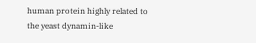human protein highly related to the yeast dynamin-like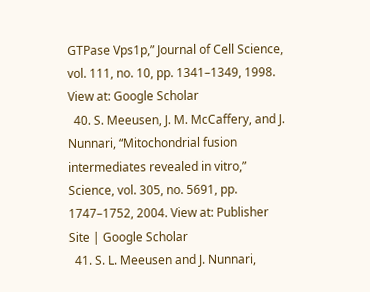GTPase Vps1p,” Journal of Cell Science, vol. 111, no. 10, pp. 1341–1349, 1998. View at: Google Scholar
  40. S. Meeusen, J. M. McCaffery, and J. Nunnari, “Mitochondrial fusion intermediates revealed in vitro,” Science, vol. 305, no. 5691, pp. 1747–1752, 2004. View at: Publisher Site | Google Scholar
  41. S. L. Meeusen and J. Nunnari,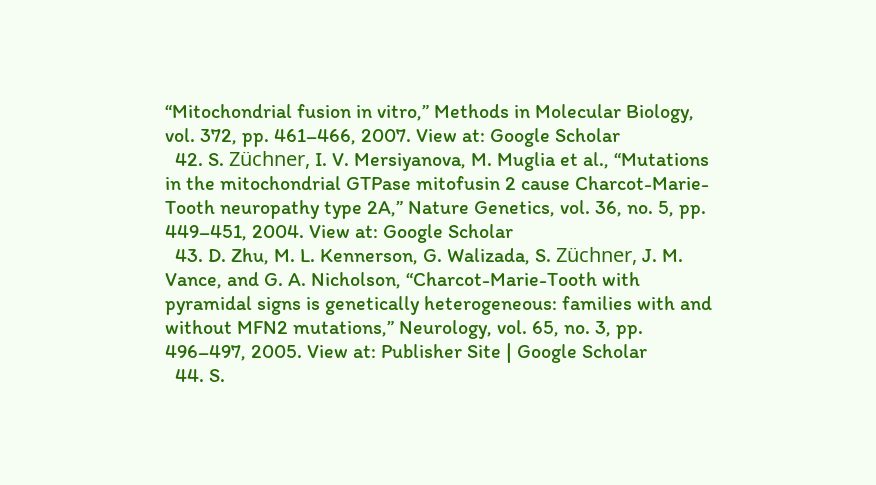“Mitochondrial fusion in vitro,” Methods in Molecular Biology, vol. 372, pp. 461–466, 2007. View at: Google Scholar
  42. S. Züchner, I. V. Mersiyanova, M. Muglia et al., “Mutations in the mitochondrial GTPase mitofusin 2 cause Charcot-Marie-Tooth neuropathy type 2A,” Nature Genetics, vol. 36, no. 5, pp. 449–451, 2004. View at: Google Scholar
  43. D. Zhu, M. L. Kennerson, G. Walizada, S. Züchner, J. M. Vance, and G. A. Nicholson, “Charcot-Marie-Tooth with pyramidal signs is genetically heterogeneous: families with and without MFN2 mutations,” Neurology, vol. 65, no. 3, pp. 496–497, 2005. View at: Publisher Site | Google Scholar
  44. S.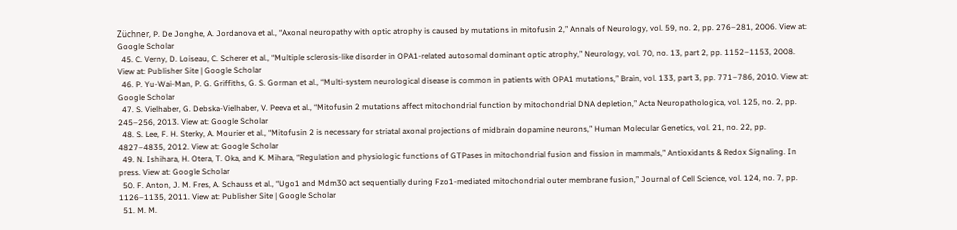Züchner, P. De Jonghe, A. Jordanova et al., “Axonal neuropathy with optic atrophy is caused by mutations in mitofusin 2,” Annals of Neurology, vol. 59, no. 2, pp. 276–281, 2006. View at: Google Scholar
  45. C. Verny, D. Loiseau, C. Scherer et al., “Multiple sclerosis-like disorder in OPA1-related autosomal dominant optic atrophy,” Neurology, vol. 70, no. 13, part 2, pp. 1152–1153, 2008. View at: Publisher Site | Google Scholar
  46. P. Yu-Wai-Man, P. G. Griffiths, G. S. Gorman et al., “Multi-system neurological disease is common in patients with OPA1 mutations,” Brain, vol. 133, part 3, pp. 771–786, 2010. View at: Google Scholar
  47. S. Vielhaber, G. Debska-Vielhaber, V. Peeva et al., “Mitofusin 2 mutations affect mitochondrial function by mitochondrial DNA depletion,” Acta Neuropathologica, vol. 125, no. 2, pp. 245–256, 2013. View at: Google Scholar
  48. S. Lee, F. H. Sterky, A. Mourier et al., “Mitofusin 2 is necessary for striatal axonal projections of midbrain dopamine neurons,” Human Molecular Genetics, vol. 21, no. 22, pp. 4827–4835, 2012. View at: Google Scholar
  49. N. Ishihara, H. Otera, T. Oka, and K. Mihara, “Regulation and physiologic functions of GTPases in mitochondrial fusion and fission in mammals,” Antioxidants & Redox Signaling. In press. View at: Google Scholar
  50. F. Anton, J. M. Fres, A. Schauss et al., “Ugo1 and Mdm30 act sequentially during Fzo1-mediated mitochondrial outer membrane fusion,” Journal of Cell Science, vol. 124, no. 7, pp. 1126–1135, 2011. View at: Publisher Site | Google Scholar
  51. M. M.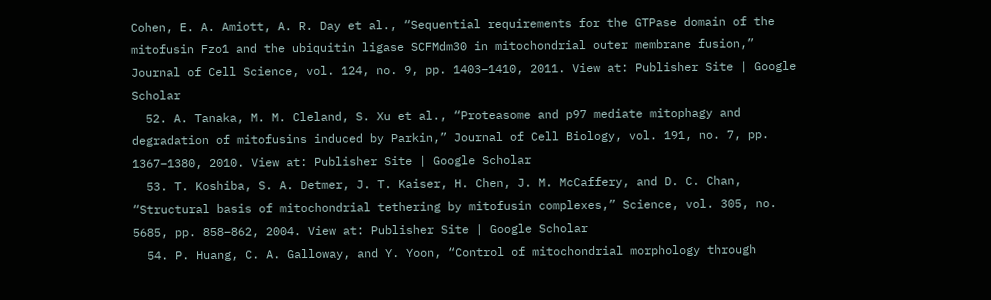Cohen, E. A. Amiott, A. R. Day et al., “Sequential requirements for the GTPase domain of the mitofusin Fzo1 and the ubiquitin ligase SCFMdm30 in mitochondrial outer membrane fusion,” Journal of Cell Science, vol. 124, no. 9, pp. 1403–1410, 2011. View at: Publisher Site | Google Scholar
  52. A. Tanaka, M. M. Cleland, S. Xu et al., “Proteasome and p97 mediate mitophagy and degradation of mitofusins induced by Parkin,” Journal of Cell Biology, vol. 191, no. 7, pp. 1367–1380, 2010. View at: Publisher Site | Google Scholar
  53. T. Koshiba, S. A. Detmer, J. T. Kaiser, H. Chen, J. M. McCaffery, and D. C. Chan, “Structural basis of mitochondrial tethering by mitofusin complexes,” Science, vol. 305, no. 5685, pp. 858–862, 2004. View at: Publisher Site | Google Scholar
  54. P. Huang, C. A. Galloway, and Y. Yoon, “Control of mitochondrial morphology through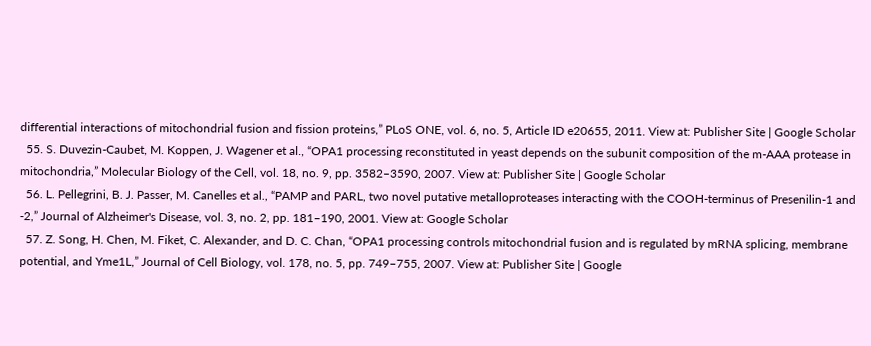differential interactions of mitochondrial fusion and fission proteins,” PLoS ONE, vol. 6, no. 5, Article ID e20655, 2011. View at: Publisher Site | Google Scholar
  55. S. Duvezin-Caubet, M. Koppen, J. Wagener et al., “OPA1 processing reconstituted in yeast depends on the subunit composition of the m-AAA protease in mitochondria,” Molecular Biology of the Cell, vol. 18, no. 9, pp. 3582–3590, 2007. View at: Publisher Site | Google Scholar
  56. L. Pellegrini, B. J. Passer, M. Canelles et al., “PAMP and PARL, two novel putative metalloproteases interacting with the COOH-terminus of Presenilin-1 and -2,” Journal of Alzheimer's Disease, vol. 3, no. 2, pp. 181–190, 2001. View at: Google Scholar
  57. Z. Song, H. Chen, M. Fiket, C. Alexander, and D. C. Chan, “OPA1 processing controls mitochondrial fusion and is regulated by mRNA splicing, membrane potential, and Yme1L,” Journal of Cell Biology, vol. 178, no. 5, pp. 749–755, 2007. View at: Publisher Site | Google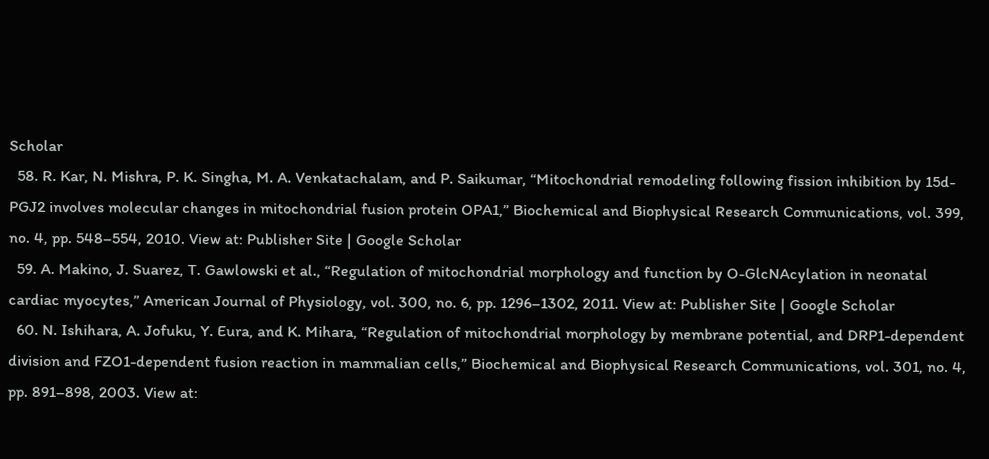Scholar
  58. R. Kar, N. Mishra, P. K. Singha, M. A. Venkatachalam, and P. Saikumar, “Mitochondrial remodeling following fission inhibition by 15d-PGJ2 involves molecular changes in mitochondrial fusion protein OPA1,” Biochemical and Biophysical Research Communications, vol. 399, no. 4, pp. 548–554, 2010. View at: Publisher Site | Google Scholar
  59. A. Makino, J. Suarez, T. Gawlowski et al., “Regulation of mitochondrial morphology and function by O-GlcNAcylation in neonatal cardiac myocytes,” American Journal of Physiology, vol. 300, no. 6, pp. 1296–1302, 2011. View at: Publisher Site | Google Scholar
  60. N. Ishihara, A. Jofuku, Y. Eura, and K. Mihara, “Regulation of mitochondrial morphology by membrane potential, and DRP1-dependent division and FZO1-dependent fusion reaction in mammalian cells,” Biochemical and Biophysical Research Communications, vol. 301, no. 4, pp. 891–898, 2003. View at: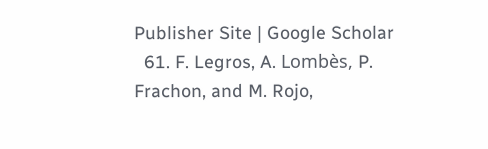Publisher Site | Google Scholar
  61. F. Legros, A. Lombès, P. Frachon, and M. Rojo,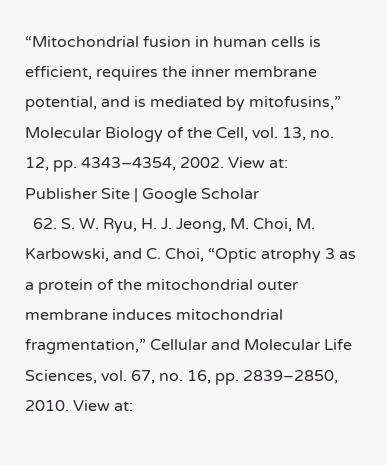“Mitochondrial fusion in human cells is efficient, requires the inner membrane potential, and is mediated by mitofusins,” Molecular Biology of the Cell, vol. 13, no. 12, pp. 4343–4354, 2002. View at: Publisher Site | Google Scholar
  62. S. W. Ryu, H. J. Jeong, M. Choi, M. Karbowski, and C. Choi, “Optic atrophy 3 as a protein of the mitochondrial outer membrane induces mitochondrial fragmentation,” Cellular and Molecular Life Sciences, vol. 67, no. 16, pp. 2839–2850, 2010. View at: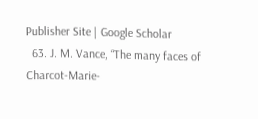Publisher Site | Google Scholar
  63. J. M. Vance, “The many faces of Charcot-Marie-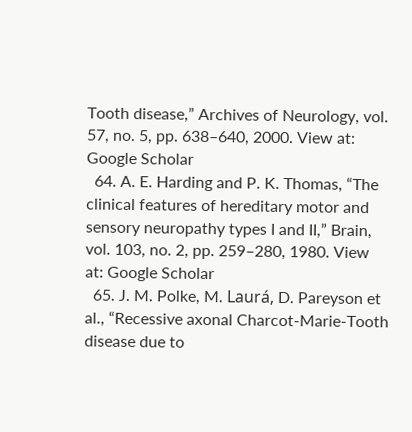Tooth disease,” Archives of Neurology, vol. 57, no. 5, pp. 638–640, 2000. View at: Google Scholar
  64. A. E. Harding and P. K. Thomas, “The clinical features of hereditary motor and sensory neuropathy types I and II,” Brain, vol. 103, no. 2, pp. 259–280, 1980. View at: Google Scholar
  65. J. M. Polke, M. Laurá, D. Pareyson et al., “Recessive axonal Charcot-Marie-Tooth disease due to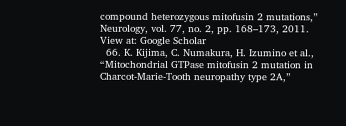compound heterozygous mitofusin 2 mutations,” Neurology, vol. 77, no. 2, pp. 168–173, 2011. View at: Google Scholar
  66. K. Kijima, C. Numakura, H. Izumino et al., “Mitochondrial GTPase mitofusin 2 mutation in Charcot-Marie-Tooth neuropathy type 2A,”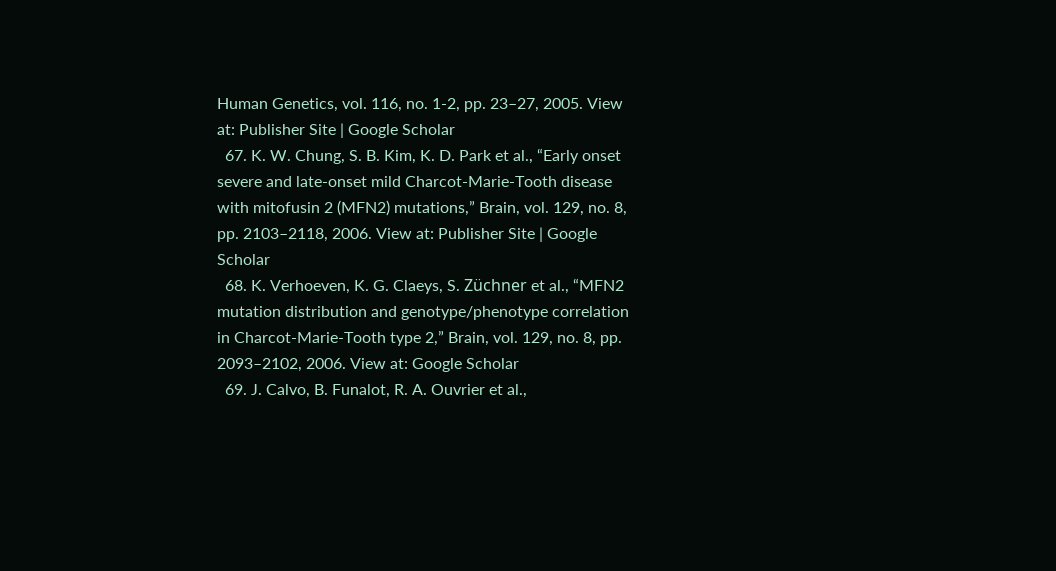Human Genetics, vol. 116, no. 1-2, pp. 23–27, 2005. View at: Publisher Site | Google Scholar
  67. K. W. Chung, S. B. Kim, K. D. Park et al., “Early onset severe and late-onset mild Charcot-Marie-Tooth disease with mitofusin 2 (MFN2) mutations,” Brain, vol. 129, no. 8, pp. 2103–2118, 2006. View at: Publisher Site | Google Scholar
  68. K. Verhoeven, K. G. Claeys, S. Züchner et al., “MFN2 mutation distribution and genotype/phenotype correlation in Charcot-Marie-Tooth type 2,” Brain, vol. 129, no. 8, pp. 2093–2102, 2006. View at: Google Scholar
  69. J. Calvo, B. Funalot, R. A. Ouvrier et al.,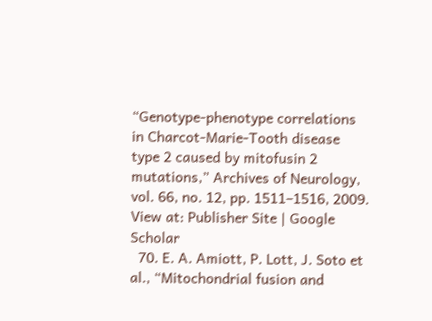“Genotype-phenotype correlations in Charcot-Marie-Tooth disease type 2 caused by mitofusin 2 mutations,” Archives of Neurology, vol. 66, no. 12, pp. 1511–1516, 2009. View at: Publisher Site | Google Scholar
  70. E. A. Amiott, P. Lott, J. Soto et al., “Mitochondrial fusion and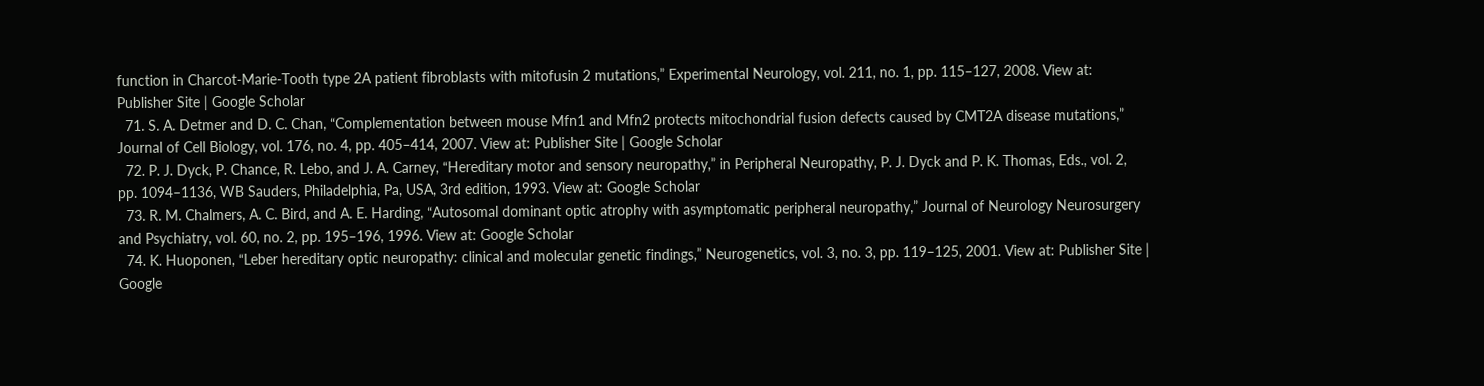function in Charcot-Marie-Tooth type 2A patient fibroblasts with mitofusin 2 mutations,” Experimental Neurology, vol. 211, no. 1, pp. 115–127, 2008. View at: Publisher Site | Google Scholar
  71. S. A. Detmer and D. C. Chan, “Complementation between mouse Mfn1 and Mfn2 protects mitochondrial fusion defects caused by CMT2A disease mutations,” Journal of Cell Biology, vol. 176, no. 4, pp. 405–414, 2007. View at: Publisher Site | Google Scholar
  72. P. J. Dyck, P. Chance, R. Lebo, and J. A. Carney, “Hereditary motor and sensory neuropathy,” in Peripheral Neuropathy, P. J. Dyck and P. K. Thomas, Eds., vol. 2, pp. 1094–1136, WB Sauders, Philadelphia, Pa, USA, 3rd edition, 1993. View at: Google Scholar
  73. R. M. Chalmers, A. C. Bird, and A. E. Harding, “Autosomal dominant optic atrophy with asymptomatic peripheral neuropathy,” Journal of Neurology Neurosurgery and Psychiatry, vol. 60, no. 2, pp. 195–196, 1996. View at: Google Scholar
  74. K. Huoponen, “Leber hereditary optic neuropathy: clinical and molecular genetic findings,” Neurogenetics, vol. 3, no. 3, pp. 119–125, 2001. View at: Publisher Site | Google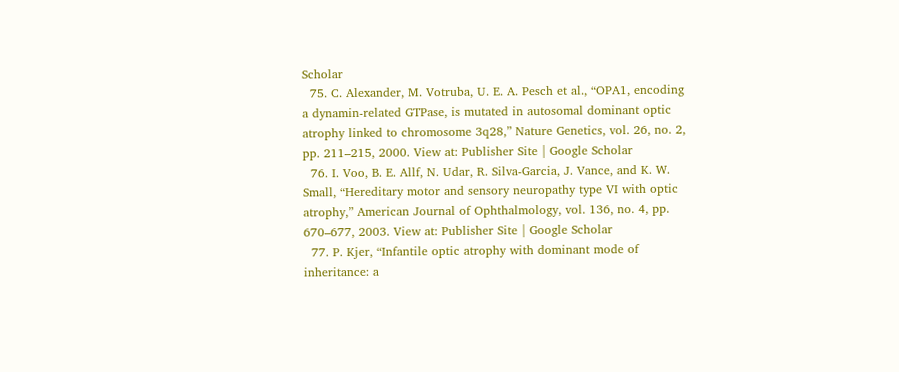Scholar
  75. C. Alexander, M. Votruba, U. E. A. Pesch et al., “OPA1, encoding a dynamin-related GTPase, is mutated in autosomal dominant optic atrophy linked to chromosome 3q28,” Nature Genetics, vol. 26, no. 2, pp. 211–215, 2000. View at: Publisher Site | Google Scholar
  76. I. Voo, B. E. Allf, N. Udar, R. Silva-Garcia, J. Vance, and K. W. Small, “Hereditary motor and sensory neuropathy type VI with optic atrophy,” American Journal of Ophthalmology, vol. 136, no. 4, pp. 670–677, 2003. View at: Publisher Site | Google Scholar
  77. P. Kjer, “Infantile optic atrophy with dominant mode of inheritance: a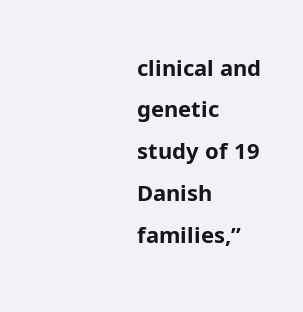clinical and genetic study of 19 Danish families,”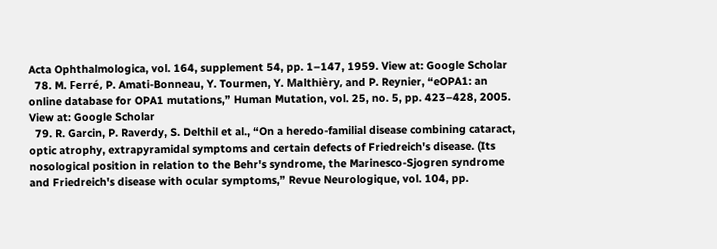Acta Ophthalmologica, vol. 164, supplement 54, pp. 1–147, 1959. View at: Google Scholar
  78. M. Ferré, P. Amati-Bonneau, Y. Tourmen, Y. Malthièry, and P. Reynier, “eOPA1: an online database for OPA1 mutations,” Human Mutation, vol. 25, no. 5, pp. 423–428, 2005. View at: Google Scholar
  79. R. Garcin, P. Raverdy, S. Delthil et al., “On a heredo-familial disease combining cataract, optic atrophy, extrapyramidal symptoms and certain defects of Friedreich's disease. (Its nosological position in relation to the Behr's syndrome, the Marinesco-Sjogren syndrome and Friedreich's disease with ocular symptoms,” Revue Neurologique, vol. 104, pp.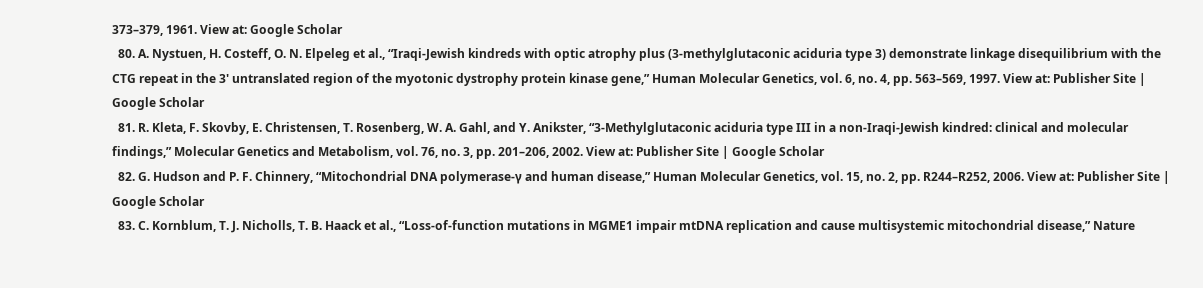373–379, 1961. View at: Google Scholar
  80. A. Nystuen, H. Costeff, O. N. Elpeleg et al., “Iraqi-Jewish kindreds with optic atrophy plus (3-methylglutaconic aciduria type 3) demonstrate linkage disequilibrium with the CTG repeat in the 3' untranslated region of the myotonic dystrophy protein kinase gene,” Human Molecular Genetics, vol. 6, no. 4, pp. 563–569, 1997. View at: Publisher Site | Google Scholar
  81. R. Kleta, F. Skovby, E. Christensen, T. Rosenberg, W. A. Gahl, and Y. Anikster, “3-Methylglutaconic aciduria type III in a non-Iraqi-Jewish kindred: clinical and molecular findings,” Molecular Genetics and Metabolism, vol. 76, no. 3, pp. 201–206, 2002. View at: Publisher Site | Google Scholar
  82. G. Hudson and P. F. Chinnery, “Mitochondrial DNA polymerase-γ and human disease,” Human Molecular Genetics, vol. 15, no. 2, pp. R244–R252, 2006. View at: Publisher Site | Google Scholar
  83. C. Kornblum, T. J. Nicholls, T. B. Haack et al., “Loss-of-function mutations in MGME1 impair mtDNA replication and cause multisystemic mitochondrial disease,” Nature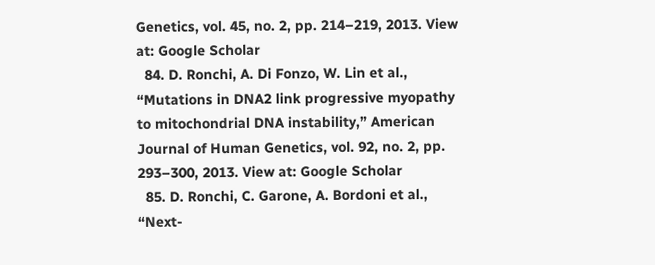Genetics, vol. 45, no. 2, pp. 214–219, 2013. View at: Google Scholar
  84. D. Ronchi, A. Di Fonzo, W. Lin et al., “Mutations in DNA2 link progressive myopathy to mitochondrial DNA instability,” American Journal of Human Genetics, vol. 92, no. 2, pp. 293–300, 2013. View at: Google Scholar
  85. D. Ronchi, C. Garone, A. Bordoni et al., “Next-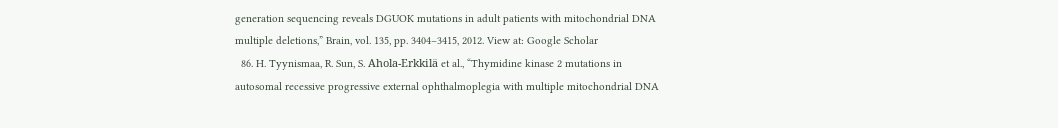generation sequencing reveals DGUOK mutations in adult patients with mitochondrial DNA multiple deletions,” Brain, vol. 135, pp. 3404–3415, 2012. View at: Google Scholar
  86. H. Tyynismaa, R. Sun, S. Ahola-Erkkilä et al., “Thymidine kinase 2 mutations in autosomal recessive progressive external ophthalmoplegia with multiple mitochondrial DNA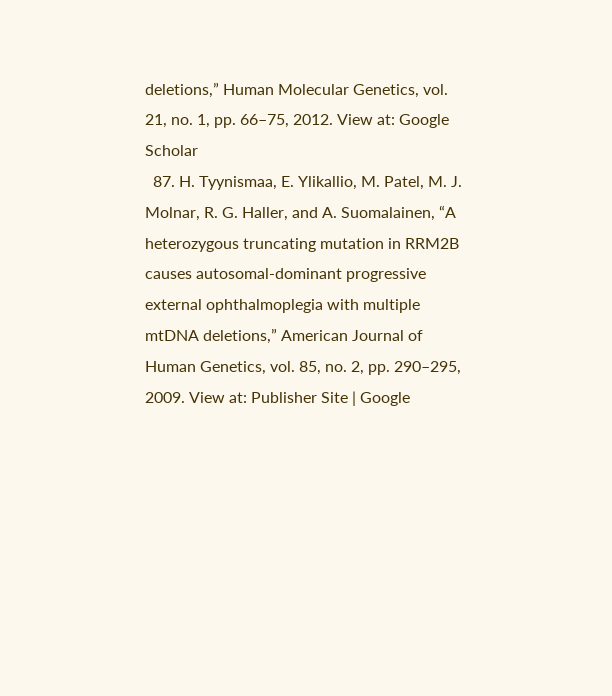deletions,” Human Molecular Genetics, vol. 21, no. 1, pp. 66–75, 2012. View at: Google Scholar
  87. H. Tyynismaa, E. Ylikallio, M. Patel, M. J. Molnar, R. G. Haller, and A. Suomalainen, “A heterozygous truncating mutation in RRM2B causes autosomal-dominant progressive external ophthalmoplegia with multiple mtDNA deletions,” American Journal of Human Genetics, vol. 85, no. 2, pp. 290–295, 2009. View at: Publisher Site | Google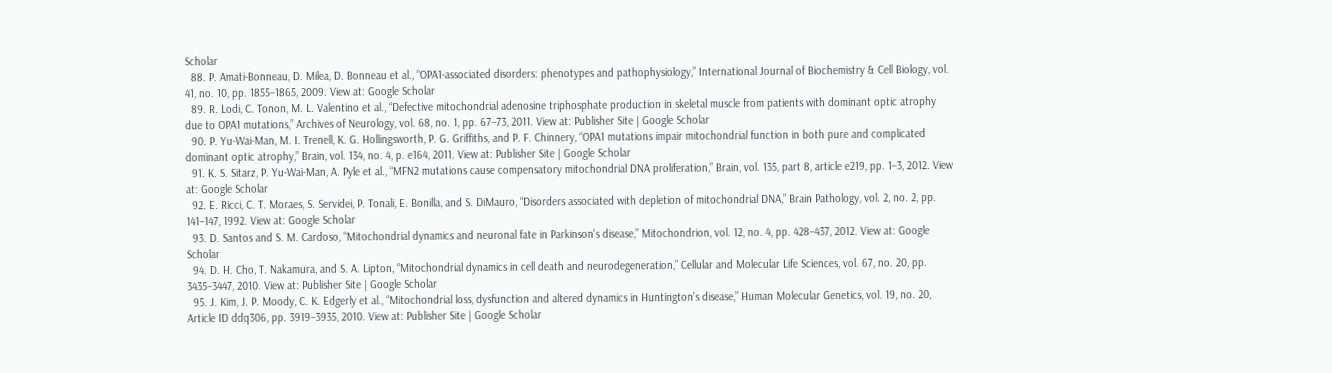Scholar
  88. P. Amati-Bonneau, D. Milea, D. Bonneau et al., “OPA1-associated disorders: phenotypes and pathophysiology,” International Journal of Biochemistry & Cell Biology, vol. 41, no. 10, pp. 1855–1865, 2009. View at: Google Scholar
  89. R. Lodi, C. Tonon, M. L. Valentino et al., “Defective mitochondrial adenosine triphosphate production in skeletal muscle from patients with dominant optic atrophy due to OPA1 mutations,” Archives of Neurology, vol. 68, no. 1, pp. 67–73, 2011. View at: Publisher Site | Google Scholar
  90. P. Yu-Wai-Man, M. I. Trenell, K. G. Hollingsworth, P. G. Griffiths, and P. F. Chinnery, “OPA1 mutations impair mitochondrial function in both pure and complicated dominant optic atrophy,” Brain, vol. 134, no. 4, p. e164, 2011. View at: Publisher Site | Google Scholar
  91. K. S. Sitarz, P. Yu-Wai-Man, A. Pyle et al., “MFN2 mutations cause compensatory mitochondrial DNA proliferation,” Brain, vol. 135, part 8, article e219, pp. 1–3, 2012. View at: Google Scholar
  92. E. Ricci, C. T. Moraes, S. Servidei, P. Tonali, E. Bonilla, and S. DiMauro, “Disorders associated with depletion of mitochondrial DNA,” Brain Pathology, vol. 2, no. 2, pp. 141–147, 1992. View at: Google Scholar
  93. D. Santos and S. M. Cardoso, “Mitochondrial dynamics and neuronal fate in Parkinson's disease,” Mitochondrion, vol. 12, no. 4, pp. 428–437, 2012. View at: Google Scholar
  94. D. H. Cho, T. Nakamura, and S. A. Lipton, “Mitochondrial dynamics in cell death and neurodegeneration,” Cellular and Molecular Life Sciences, vol. 67, no. 20, pp. 3435–3447, 2010. View at: Publisher Site | Google Scholar
  95. J. Kim, J. P. Moody, C. K. Edgerly et al., “Mitochondrial loss, dysfunction and altered dynamics in Huntington's disease,” Human Molecular Genetics, vol. 19, no. 20, Article ID ddq306, pp. 3919–3935, 2010. View at: Publisher Site | Google Scholar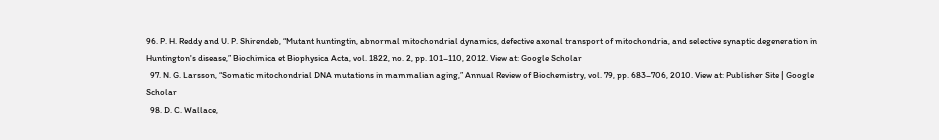96. P. H. Reddy and U. P. Shirendeb, “Mutant huntingtin, abnormal mitochondrial dynamics, defective axonal transport of mitochondria, and selective synaptic degeneration in Huntington's disease,” Biochimica et Biophysica Acta, vol. 1822, no. 2, pp. 101–110, 2012. View at: Google Scholar
  97. N. G. Larsson, “Somatic mitochondrial DNA mutations in mammalian aging,” Annual Review of Biochemistry, vol. 79, pp. 683–706, 2010. View at: Publisher Site | Google Scholar
  98. D. C. Wallace,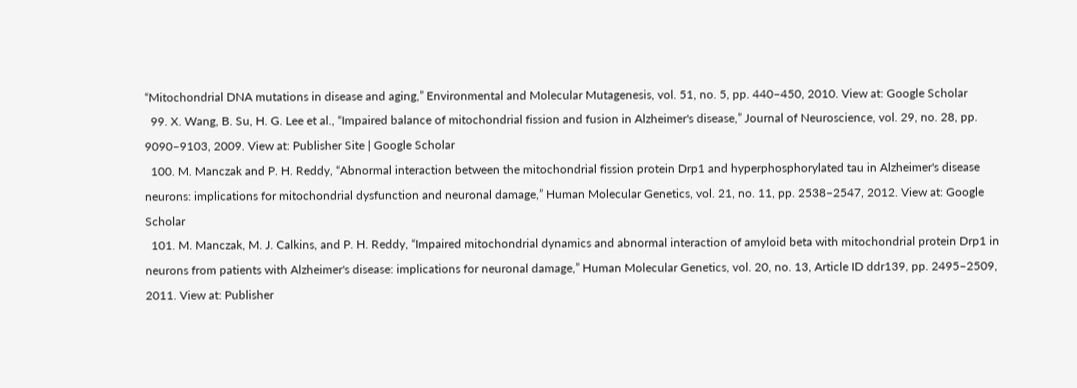“Mitochondrial DNA mutations in disease and aging,” Environmental and Molecular Mutagenesis, vol. 51, no. 5, pp. 440–450, 2010. View at: Google Scholar
  99. X. Wang, B. Su, H. G. Lee et al., “Impaired balance of mitochondrial fission and fusion in Alzheimer's disease,” Journal of Neuroscience, vol. 29, no. 28, pp. 9090–9103, 2009. View at: Publisher Site | Google Scholar
  100. M. Manczak and P. H. Reddy, “Abnormal interaction between the mitochondrial fission protein Drp1 and hyperphosphorylated tau in Alzheimer's disease neurons: implications for mitochondrial dysfunction and neuronal damage,” Human Molecular Genetics, vol. 21, no. 11, pp. 2538–2547, 2012. View at: Google Scholar
  101. M. Manczak, M. J. Calkins, and P. H. Reddy, “Impaired mitochondrial dynamics and abnormal interaction of amyloid beta with mitochondrial protein Drp1 in neurons from patients with Alzheimer's disease: implications for neuronal damage,” Human Molecular Genetics, vol. 20, no. 13, Article ID ddr139, pp. 2495–2509, 2011. View at: Publisher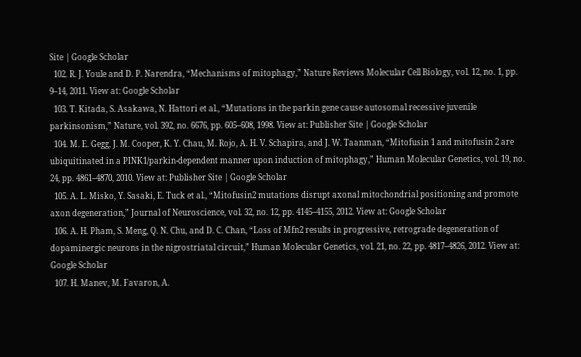Site | Google Scholar
  102. R. J. Youle and D. P. Narendra, “Mechanisms of mitophagy,” Nature Reviews Molecular Cell Biology, vol. 12, no. 1, pp. 9–14, 2011. View at: Google Scholar
  103. T. Kitada, S. Asakawa, N. Hattori et al., “Mutations in the parkin gene cause autosomal recessive juvenile parkinsonism,” Nature, vol. 392, no. 6676, pp. 605–608, 1998. View at: Publisher Site | Google Scholar
  104. M. E. Gegg, J. M. Cooper, K. Y. Chau, M. Rojo, A. H. V. Schapira, and J. W. Taanman, “Mitofusin 1 and mitofusin 2 are ubiquitinated in a PINK1/parkin-dependent manner upon induction of mitophagy,” Human Molecular Genetics, vol. 19, no. 24, pp. 4861–4870, 2010. View at: Publisher Site | Google Scholar
  105. A. L. Misko, Y. Sasaki, E. Tuck et al., “Mitofusin2 mutations disrupt axonal mitochondrial positioning and promote axon degeneration,” Journal of Neuroscience, vol. 32, no. 12, pp. 4145–4155, 2012. View at: Google Scholar
  106. A. H. Pham, S. Meng, Q. N. Chu, and D. C. Chan, “Loss of Mfn2 results in progressive, retrograde degeneration of dopaminergic neurons in the nigrostriatal circuit,” Human Molecular Genetics, vol. 21, no. 22, pp. 4817–4826, 2012. View at: Google Scholar
  107. H. Manev, M. Favaron, A.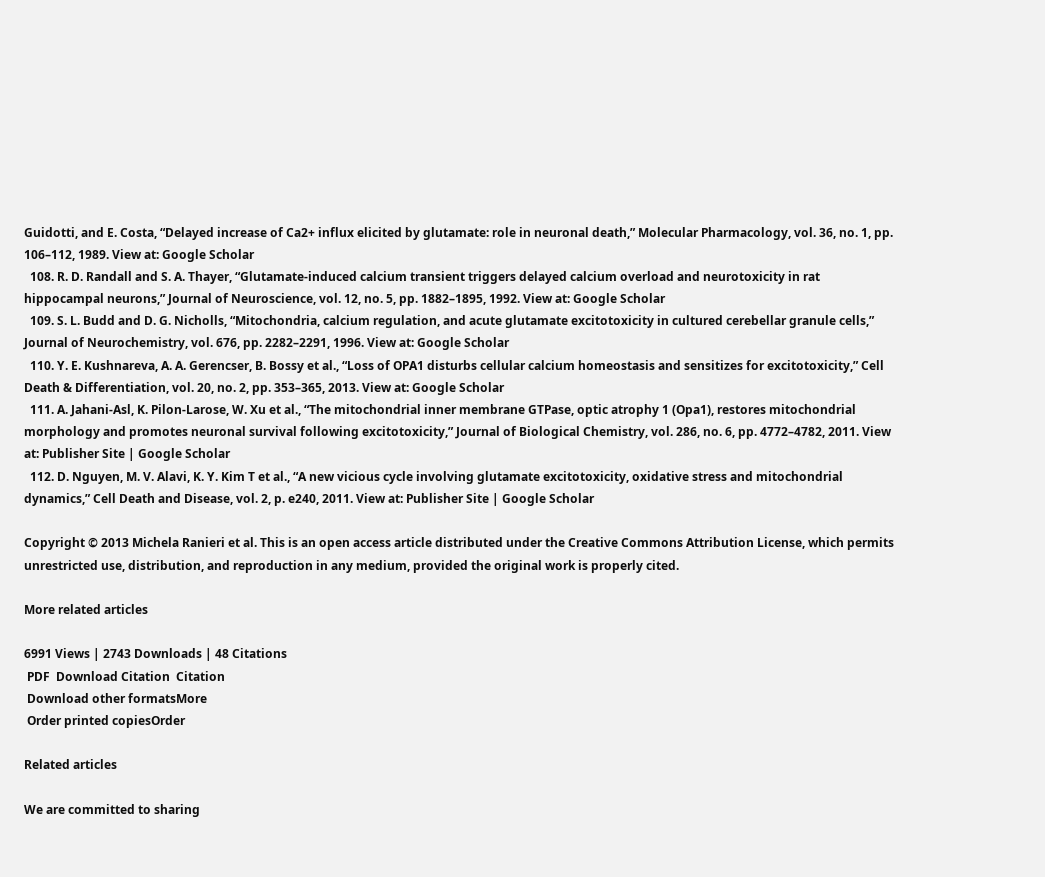Guidotti, and E. Costa, “Delayed increase of Ca2+ influx elicited by glutamate: role in neuronal death,” Molecular Pharmacology, vol. 36, no. 1, pp. 106–112, 1989. View at: Google Scholar
  108. R. D. Randall and S. A. Thayer, “Glutamate-induced calcium transient triggers delayed calcium overload and neurotoxicity in rat hippocampal neurons,” Journal of Neuroscience, vol. 12, no. 5, pp. 1882–1895, 1992. View at: Google Scholar
  109. S. L. Budd and D. G. Nicholls, “Mitochondria, calcium regulation, and acute glutamate excitotoxicity in cultured cerebellar granule cells,” Journal of Neurochemistry, vol. 676, pp. 2282–2291, 1996. View at: Google Scholar
  110. Y. E. Kushnareva, A. A. Gerencser, B. Bossy et al., “Loss of OPA1 disturbs cellular calcium homeostasis and sensitizes for excitotoxicity,” Cell Death & Differentiation, vol. 20, no. 2, pp. 353–365, 2013. View at: Google Scholar
  111. A. Jahani-Asl, K. Pilon-Larose, W. Xu et al., “The mitochondrial inner membrane GTPase, optic atrophy 1 (Opa1), restores mitochondrial morphology and promotes neuronal survival following excitotoxicity,” Journal of Biological Chemistry, vol. 286, no. 6, pp. 4772–4782, 2011. View at: Publisher Site | Google Scholar
  112. D. Nguyen, M. V. Alavi, K. Y. Kim T et al., “A new vicious cycle involving glutamate excitotoxicity, oxidative stress and mitochondrial dynamics,” Cell Death and Disease, vol. 2, p. e240, 2011. View at: Publisher Site | Google Scholar

Copyright © 2013 Michela Ranieri et al. This is an open access article distributed under the Creative Commons Attribution License, which permits unrestricted use, distribution, and reproduction in any medium, provided the original work is properly cited.

More related articles

6991 Views | 2743 Downloads | 48 Citations
 PDF  Download Citation  Citation
 Download other formatsMore
 Order printed copiesOrder

Related articles

We are committed to sharing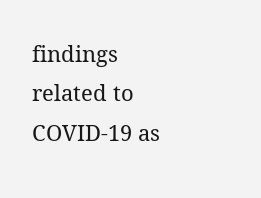findings related to COVID-19 as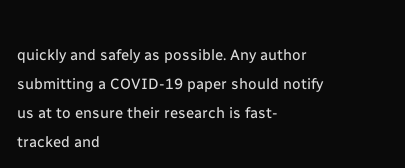quickly and safely as possible. Any author submitting a COVID-19 paper should notify us at to ensure their research is fast-tracked and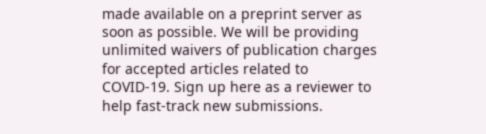made available on a preprint server as soon as possible. We will be providing unlimited waivers of publication charges for accepted articles related to COVID-19. Sign up here as a reviewer to help fast-track new submissions.